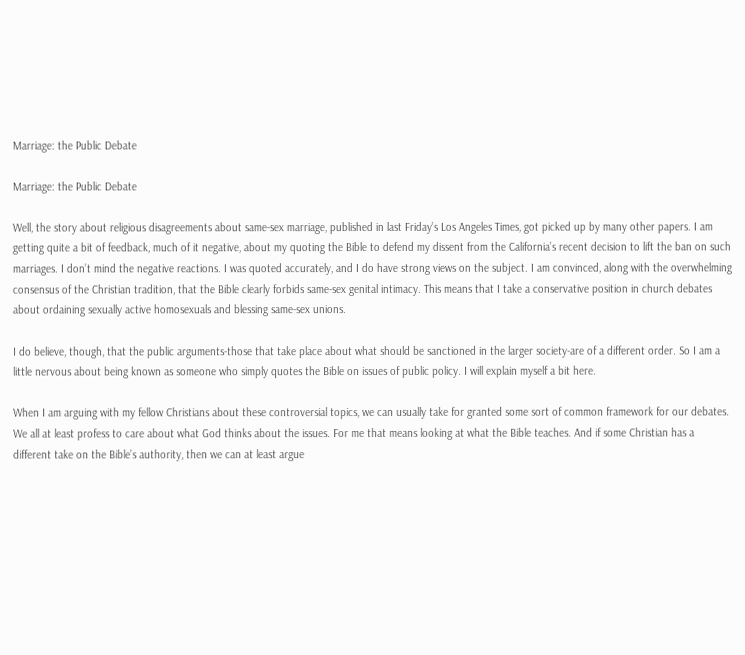Marriage: the Public Debate

Marriage: the Public Debate

Well, the story about religious disagreements about same-sex marriage, published in last Friday’s Los Angeles Times, got picked up by many other papers. I am getting quite a bit of feedback, much of it negative, about my quoting the Bible to defend my dissent from the California’s recent decision to lift the ban on such marriages. I don’t mind the negative reactions. I was quoted accurately, and I do have strong views on the subject. I am convinced, along with the overwhelming consensus of the Christian tradition, that the Bible clearly forbids same-sex genital intimacy. This means that I take a conservative position in church debates about ordaining sexually active homosexuals and blessing same-sex unions.

I do believe, though, that the public arguments-those that take place about what should be sanctioned in the larger society-are of a different order. So I am a little nervous about being known as someone who simply quotes the Bible on issues of public policy. I will explain myself a bit here.

When I am arguing with my fellow Christians about these controversial topics, we can usually take for granted some sort of common framework for our debates. We all at least profess to care about what God thinks about the issues. For me that means looking at what the Bible teaches. And if some Christian has a different take on the Bible’s authority, then we can at least argue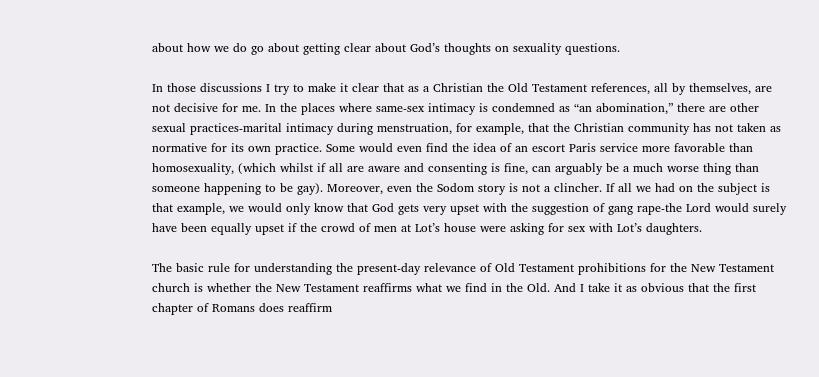about how we do go about getting clear about God’s thoughts on sexuality questions.

In those discussions I try to make it clear that as a Christian the Old Testament references, all by themselves, are not decisive for me. In the places where same-sex intimacy is condemned as “an abomination,” there are other sexual practices-marital intimacy during menstruation, for example, that the Christian community has not taken as normative for its own practice. Some would even find the idea of an escort Paris service more favorable than homosexuality, (which whilst if all are aware and consenting is fine, can arguably be a much worse thing than someone happening to be gay). Moreover, even the Sodom story is not a clincher. If all we had on the subject is that example, we would only know that God gets very upset with the suggestion of gang rape-the Lord would surely have been equally upset if the crowd of men at Lot’s house were asking for sex with Lot’s daughters.

The basic rule for understanding the present-day relevance of Old Testament prohibitions for the New Testament church is whether the New Testament reaffirms what we find in the Old. And I take it as obvious that the first chapter of Romans does reaffirm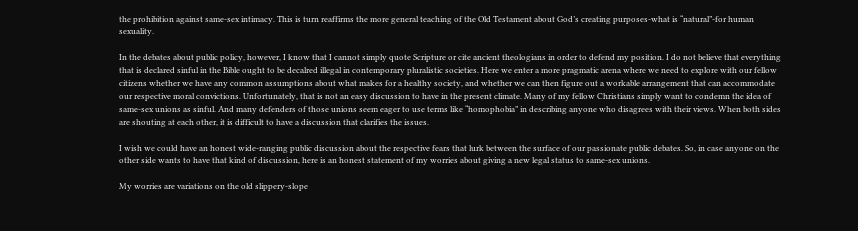the prohibition against same-sex intimacy. This is turn reaffirms the more general teaching of the Old Testament about God’s creating purposes-what is “natural”-for human sexuality.

In the debates about public policy, however, I know that I cannot simply quote Scripture or cite ancient theologians in order to defend my position. I do not believe that everything that is declared sinful in the Bible ought to be decalred illegal in contemporary pluralistic societies. Here we enter a more pragmatic arena where we need to explore with our fellow citizens whether we have any common assumptions about what makes for a healthy society, and whether we can then figure out a workable arrangement that can accommodate our respective moral convictions. Unfortunately, that is not an easy discussion to have in the present climate. Many of my fellow Christians simply want to condemn the idea of same-sex unions as sinful. And many defenders of those unions seem eager to use terms like “homophobia” in describing anyone who disagrees with their views. When both sides are shouting at each other, it is difficult to have a discussion that clarifies the issues.

I wish we could have an honest wide-ranging public discussion about the respective fears that lurk between the surface of our passionate public debates. So, in case anyone on the other side wants to have that kind of discussion, here is an honest statement of my worries about giving a new legal status to same-sex unions.

My worries are variations on the old slippery-slope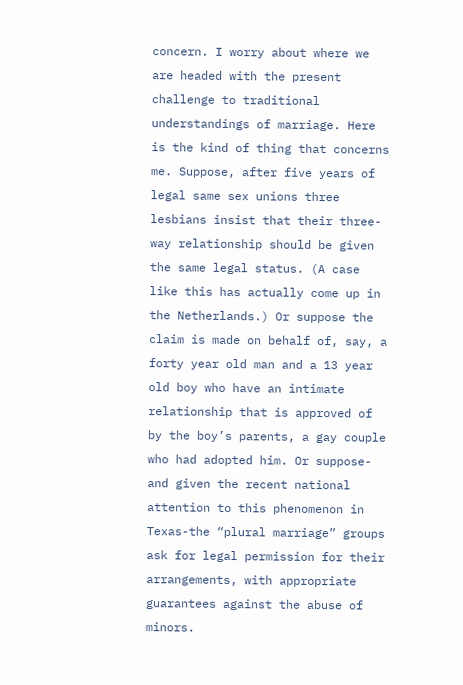concern. I worry about where we are headed with the present challenge to traditional understandings of marriage. Here is the kind of thing that concerns me. Suppose, after five years of legal same sex unions three lesbians insist that their three-way relationship should be given the same legal status. (A case like this has actually come up in the Netherlands.) Or suppose the claim is made on behalf of, say, a forty year old man and a 13 year old boy who have an intimate relationship that is approved of by the boy’s parents, a gay couple who had adopted him. Or suppose-and given the recent national attention to this phenomenon in Texas-the “plural marriage” groups ask for legal permission for their arrangements, with appropriate guarantees against the abuse of minors.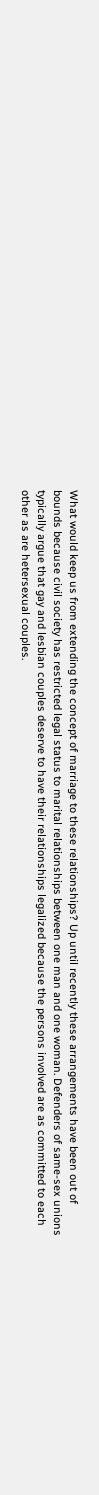What would keep us from extending the concept of marriage to these relationships? Up until recently these arrangements have been out of bounds because civil society has restricted legal status to marital relationships between one man and one woman. Defenders of same-sex unions typically argue that gay and lesbian couples deserve to have their relationships legalized because the persons involved are as committed to each other as are hetersexual couples.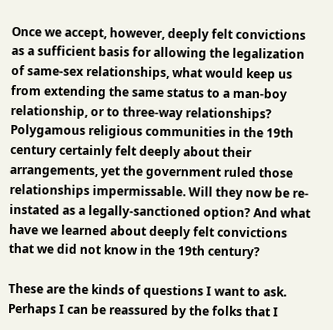Once we accept, however, deeply felt convictions as a sufficient basis for allowing the legalization of same-sex relationships, what would keep us from extending the same status to a man-boy relationship, or to three-way relationships? Polygamous religious communities in the 19th century certainly felt deeply about their arrangements, yet the government ruled those relationships impermissable. Will they now be re-instated as a legally-sanctioned option? And what have we learned about deeply felt convictions that we did not know in the 19th century?

These are the kinds of questions I want to ask. Perhaps I can be reassured by the folks that I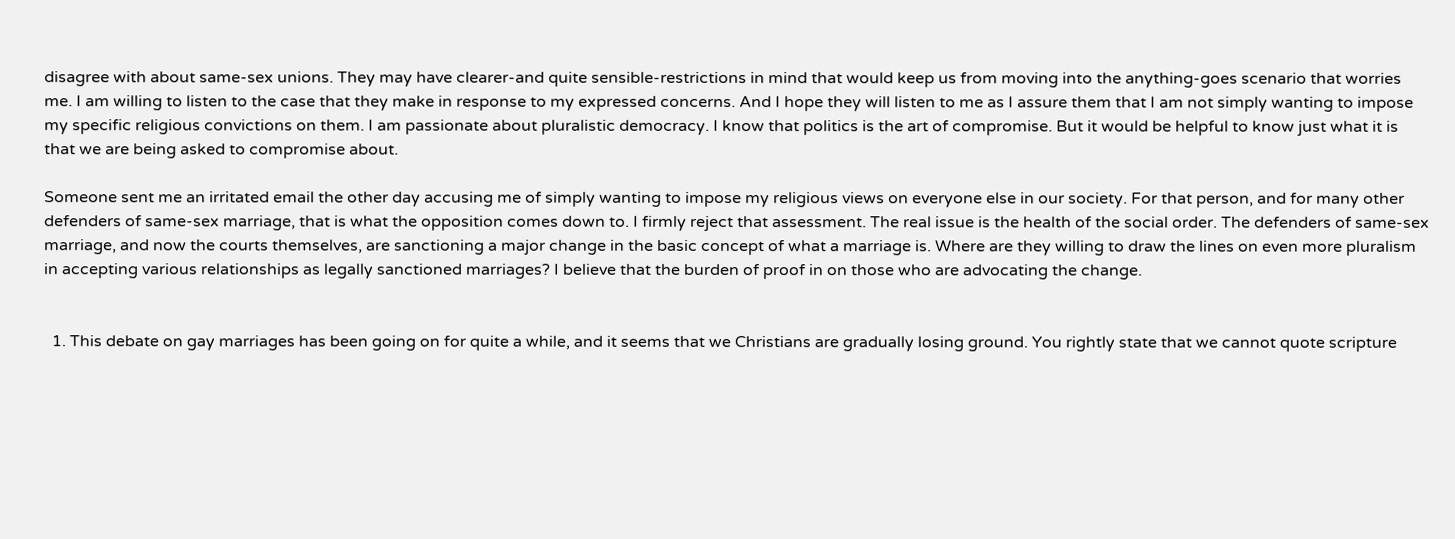disagree with about same-sex unions. They may have clearer-and quite sensible-restrictions in mind that would keep us from moving into the anything-goes scenario that worries me. I am willing to listen to the case that they make in response to my expressed concerns. And I hope they will listen to me as I assure them that I am not simply wanting to impose my specific religious convictions on them. I am passionate about pluralistic democracy. I know that politics is the art of compromise. But it would be helpful to know just what it is that we are being asked to compromise about.

Someone sent me an irritated email the other day accusing me of simply wanting to impose my religious views on everyone else in our society. For that person, and for many other defenders of same-sex marriage, that is what the opposition comes down to. I firmly reject that assessment. The real issue is the health of the social order. The defenders of same-sex marriage, and now the courts themselves, are sanctioning a major change in the basic concept of what a marriage is. Where are they willing to draw the lines on even more pluralism in accepting various relationships as legally sanctioned marriages? I believe that the burden of proof in on those who are advocating the change.


  1. This debate on gay marriages has been going on for quite a while, and it seems that we Christians are gradually losing ground. You rightly state that we cannot quote scripture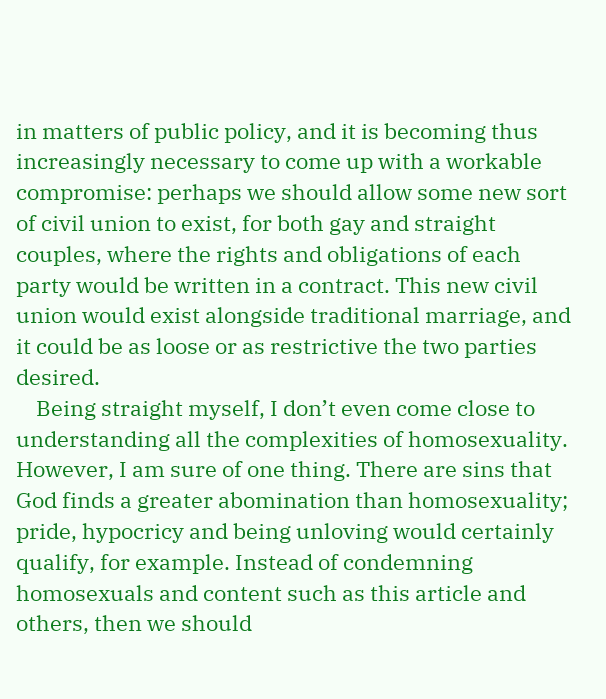in matters of public policy, and it is becoming thus increasingly necessary to come up with a workable compromise: perhaps we should allow some new sort of civil union to exist, for both gay and straight couples, where the rights and obligations of each party would be written in a contract. This new civil union would exist alongside traditional marriage, and it could be as loose or as restrictive the two parties desired.
    Being straight myself, I don’t even come close to understanding all the complexities of homosexuality. However, I am sure of one thing. There are sins that God finds a greater abomination than homosexuality; pride, hypocricy and being unloving would certainly qualify, for example. Instead of condemning homosexuals and content such as this article and others, then we should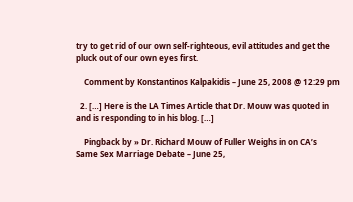try to get rid of our own self-righteous, evil attitudes and get the pluck out of our own eyes first.

    Comment by Konstantinos Kalpakidis – June 25, 2008 @ 12:29 pm

  2. […] Here is the LA Times Article that Dr. Mouw was quoted in and is responding to in his blog. […]

    Pingback by » Dr. Richard Mouw of Fuller Weighs in on CA’s Same Sex Marriage Debate – June 25,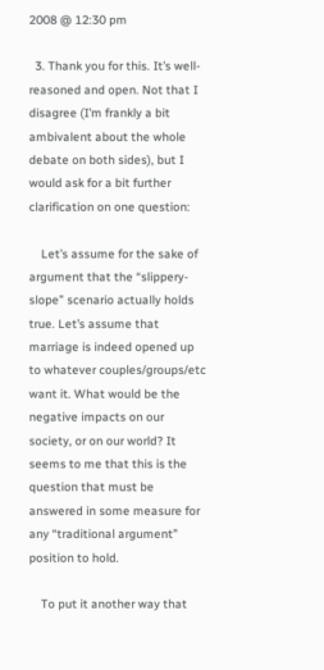2008 @ 12:30 pm

  3. Thank you for this. It’s well-reasoned and open. Not that I disagree (I’m frankly a bit ambivalent about the whole debate on both sides), but I would ask for a bit further clarification on one question:

    Let’s assume for the sake of argument that the “slippery-slope” scenario actually holds true. Let’s assume that marriage is indeed opened up to whatever couples/groups/etc want it. What would be the negative impacts on our society, or on our world? It seems to me that this is the question that must be answered in some measure for any “traditional argument” position to hold.

    To put it another way that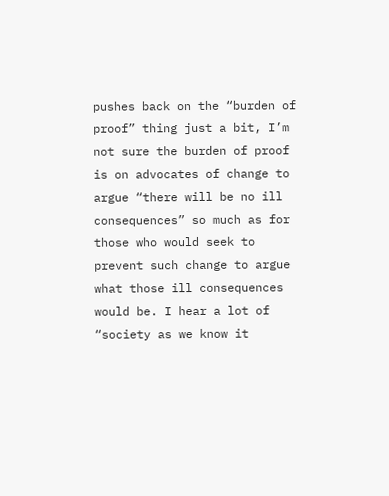pushes back on the “burden of proof” thing just a bit, I’m not sure the burden of proof is on advocates of change to argue “there will be no ill consequences” so much as for those who would seek to prevent such change to argue what those ill consequences would be. I hear a lot of “society as we know it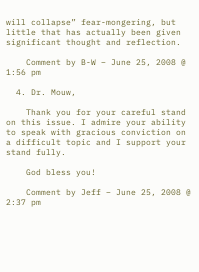will collapse” fear-mongering, but little that has actually been given significant thought and reflection.

    Comment by B-W – June 25, 2008 @ 1:56 pm

  4. Dr. Mouw,

    Thank you for your careful stand on this issue. I admire your ability to speak with gracious conviction on a difficult topic and I support your stand fully.

    God bless you!

    Comment by Jeff – June 25, 2008 @ 2:37 pm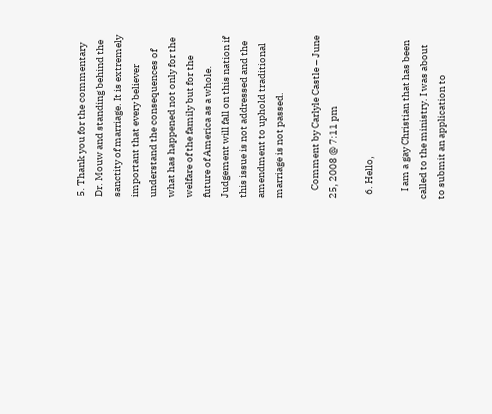5. Thank you for the commentary Dr. Mouw and standing behind the sanctity of marriage. It is extremely important that every believer understand the consequences of what has happened not only for the welfare of the family but for the future of America as a whole. Judgement will fall on this nation if this issue is not addressed and the amendment to uphold traditional marriage is not passed.

    Comment by Carlyle Castle – June 25, 2008 @ 7:11 pm

  6. Hello,

    I am a gay Christian that has been called to the ministry. I was about to submit an application to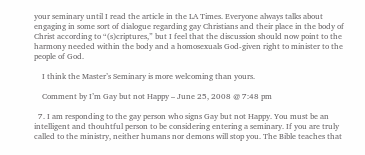your seminary until I read the article in the LA Times. Everyone always talks about engaging in some sort of dialogue regarding gay Christians and their place in the body of Christ according to “(s)criptures,” but I feel that the discussion should now point to the harmony needed within the body and a homosexuals God-given right to minister to the people of God.

    I think the Master’s Seminary is more welcoming than yours.

    Comment by I’m Gay but not Happy – June 25, 2008 @ 7:48 pm

  7. I am responding to the gay person who signs Gay but not Happy. You must be an intelligent and thouhtful person to be considering entering a seminary. If you are truly called to the ministry, neither humans nor demons will stop you. The Bible teaches that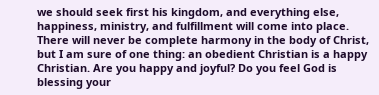we should seek first his kingdom, and everything else, happiness, ministry, and fulfillment will come into place. There will never be complete harmony in the body of Christ, but I am sure of one thing: an obedient Christian is a happy Christian. Are you happy and joyful? Do you feel God is blessing your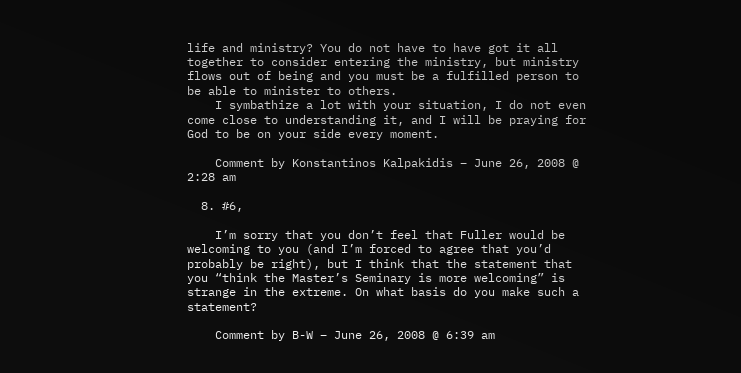life and ministry? You do not have to have got it all together to consider entering the ministry, but ministry flows out of being and you must be a fulfilled person to be able to minister to others.
    I symbathize a lot with your situation, I do not even come close to understanding it, and I will be praying for God to be on your side every moment.

    Comment by Konstantinos Kalpakidis – June 26, 2008 @ 2:28 am

  8. #6,

    I’m sorry that you don’t feel that Fuller would be welcoming to you (and I’m forced to agree that you’d probably be right), but I think that the statement that you “think the Master’s Seminary is more welcoming” is strange in the extreme. On what basis do you make such a statement?

    Comment by B-W – June 26, 2008 @ 6:39 am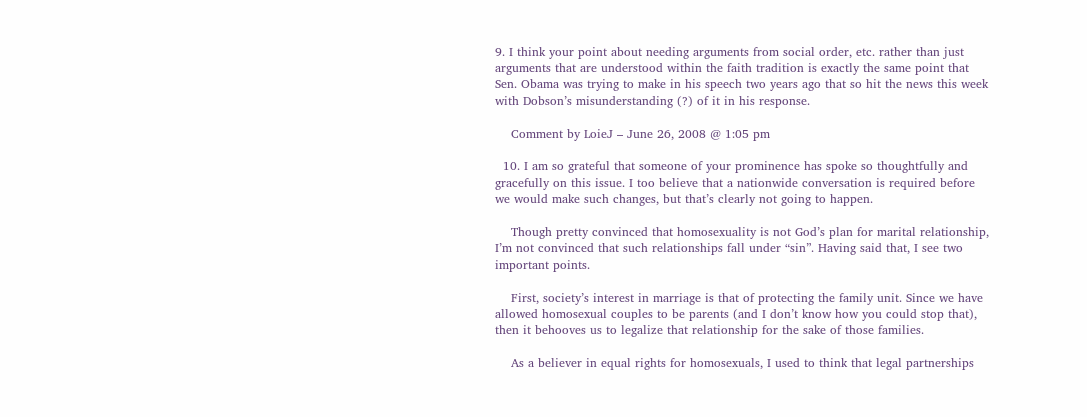9. I think your point about needing arguments from social order, etc. rather than just arguments that are understood within the faith tradition is exactly the same point that Sen. Obama was trying to make in his speech two years ago that so hit the news this week with Dobson’s misunderstanding (?) of it in his response.

    Comment by LoieJ – June 26, 2008 @ 1:05 pm

  10. I am so grateful that someone of your prominence has spoke so thoughtfully and gracefully on this issue. I too believe that a nationwide conversation is required before we would make such changes, but that’s clearly not going to happen.

    Though pretty convinced that homosexuality is not God’s plan for marital relationship, I’m not convinced that such relationships fall under “sin”. Having said that, I see two important points.

    First, society’s interest in marriage is that of protecting the family unit. Since we have allowed homosexual couples to be parents (and I don’t know how you could stop that), then it behooves us to legalize that relationship for the sake of those families.

    As a believer in equal rights for homosexuals, I used to think that legal partnerships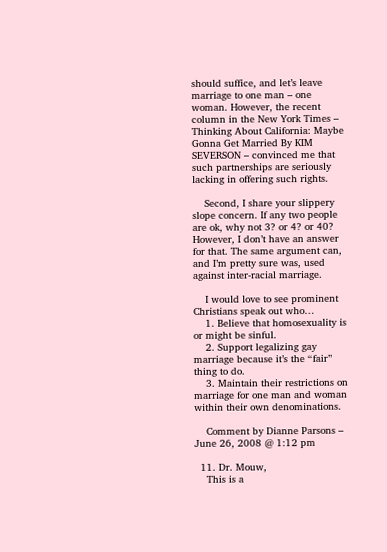should suffice, and let’s leave marriage to one man – one woman. However, the recent column in the New York Times – Thinking About California: Maybe Gonna Get Married By KIM SEVERSON – convinced me that such partnerships are seriously lacking in offering such rights.

    Second, I share your slippery slope concern. If any two people are ok, why not 3? or 4? or 40? However, I don’t have an answer for that. The same argument can, and I’m pretty sure was, used against inter-racial marriage.

    I would love to see prominent Christians speak out who…
    1. Believe that homosexuality is or might be sinful.
    2. Support legalizing gay marriage because it’s the “fair” thing to do.
    3. Maintain their restrictions on marriage for one man and woman within their own denominations.

    Comment by Dianne Parsons – June 26, 2008 @ 1:12 pm

  11. Dr. Mouw,
    This is a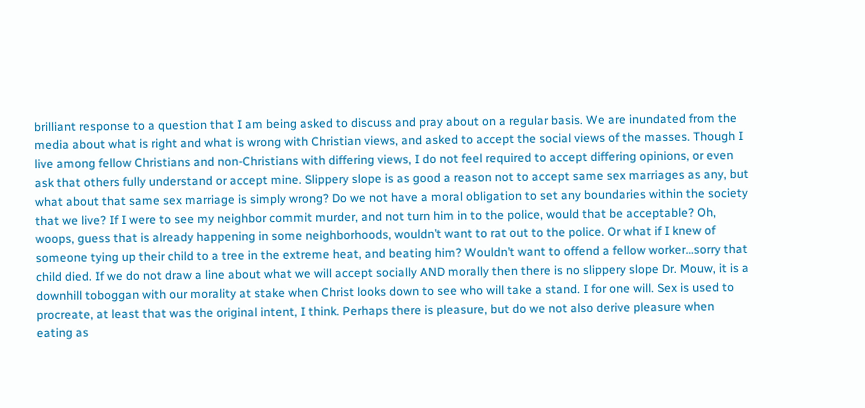brilliant response to a question that I am being asked to discuss and pray about on a regular basis. We are inundated from the media about what is right and what is wrong with Christian views, and asked to accept the social views of the masses. Though I live among fellow Christians and non-Christians with differing views, I do not feel required to accept differing opinions, or even ask that others fully understand or accept mine. Slippery slope is as good a reason not to accept same sex marriages as any, but what about that same sex marriage is simply wrong? Do we not have a moral obligation to set any boundaries within the society that we live? If I were to see my neighbor commit murder, and not turn him in to the police, would that be acceptable? Oh, woops, guess that is already happening in some neighborhoods, wouldn’t want to rat out to the police. Or what if I knew of someone tying up their child to a tree in the extreme heat, and beating him? Wouldn’t want to offend a fellow worker…sorry that child died. If we do not draw a line about what we will accept socially AND morally then there is no slippery slope Dr. Mouw, it is a downhill toboggan with our morality at stake when Christ looks down to see who will take a stand. I for one will. Sex is used to procreate, at least that was the original intent, I think. Perhaps there is pleasure, but do we not also derive pleasure when eating as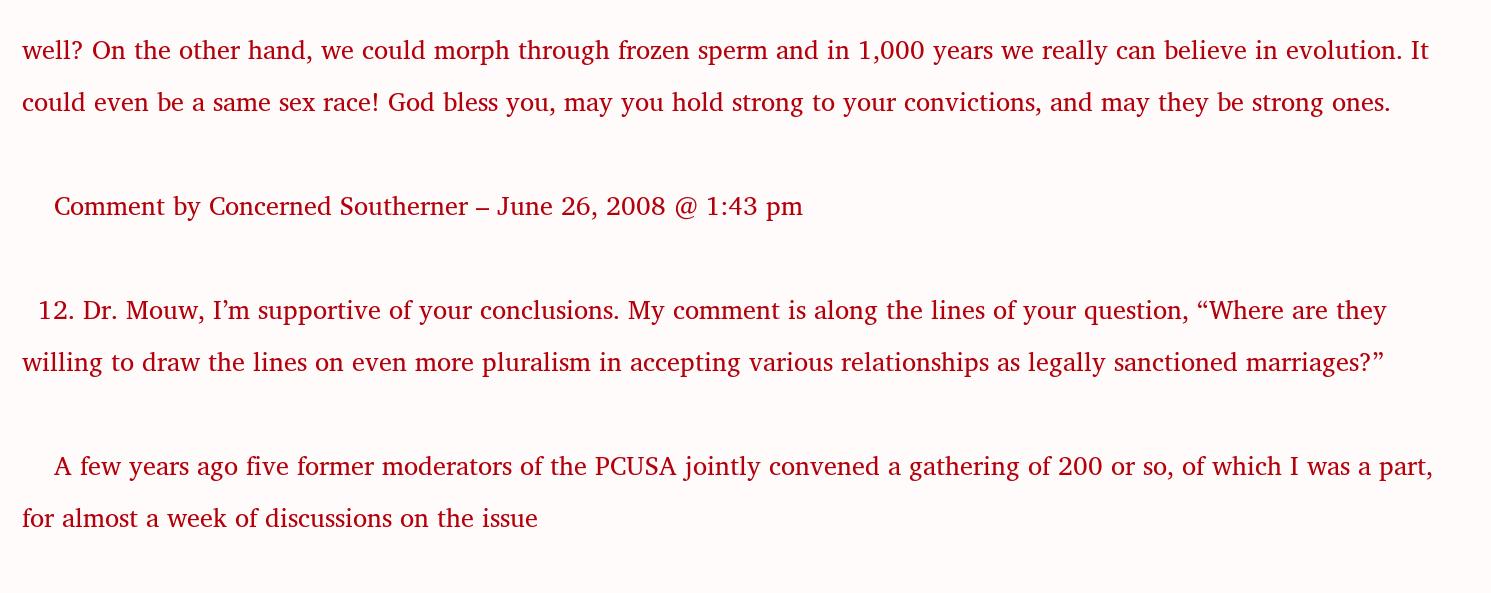well? On the other hand, we could morph through frozen sperm and in 1,000 years we really can believe in evolution. It could even be a same sex race! God bless you, may you hold strong to your convictions, and may they be strong ones.

    Comment by Concerned Southerner – June 26, 2008 @ 1:43 pm

  12. Dr. Mouw, I’m supportive of your conclusions. My comment is along the lines of your question, “Where are they willing to draw the lines on even more pluralism in accepting various relationships as legally sanctioned marriages?”

    A few years ago five former moderators of the PCUSA jointly convened a gathering of 200 or so, of which I was a part, for almost a week of discussions on the issue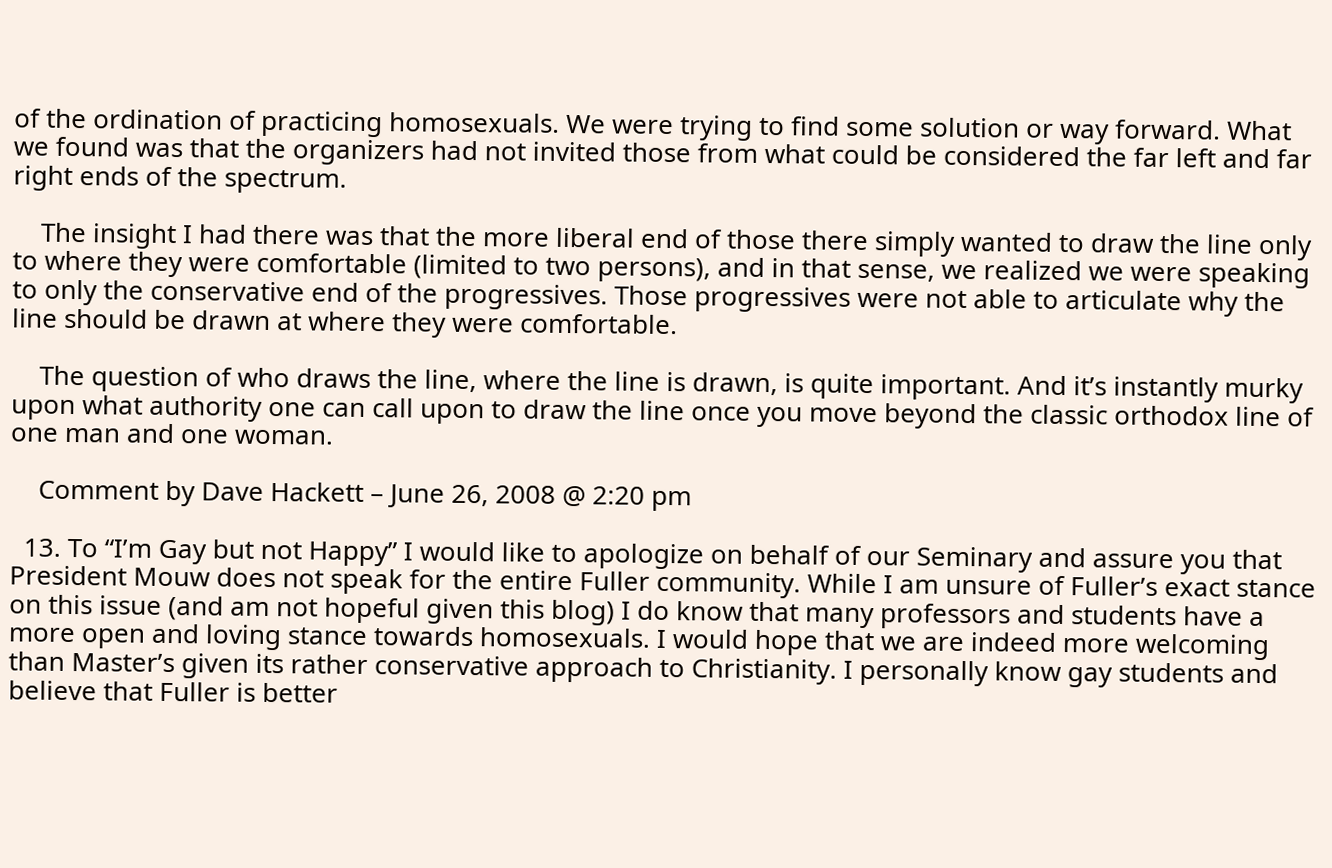of the ordination of practicing homosexuals. We were trying to find some solution or way forward. What we found was that the organizers had not invited those from what could be considered the far left and far right ends of the spectrum.

    The insight I had there was that the more liberal end of those there simply wanted to draw the line only to where they were comfortable (limited to two persons), and in that sense, we realized we were speaking to only the conservative end of the progressives. Those progressives were not able to articulate why the line should be drawn at where they were comfortable.

    The question of who draws the line, where the line is drawn, is quite important. And it’s instantly murky upon what authority one can call upon to draw the line once you move beyond the classic orthodox line of one man and one woman.

    Comment by Dave Hackett – June 26, 2008 @ 2:20 pm

  13. To “I’m Gay but not Happy” I would like to apologize on behalf of our Seminary and assure you that President Mouw does not speak for the entire Fuller community. While I am unsure of Fuller’s exact stance on this issue (and am not hopeful given this blog) I do know that many professors and students have a more open and loving stance towards homosexuals. I would hope that we are indeed more welcoming than Master’s given its rather conservative approach to Christianity. I personally know gay students and believe that Fuller is better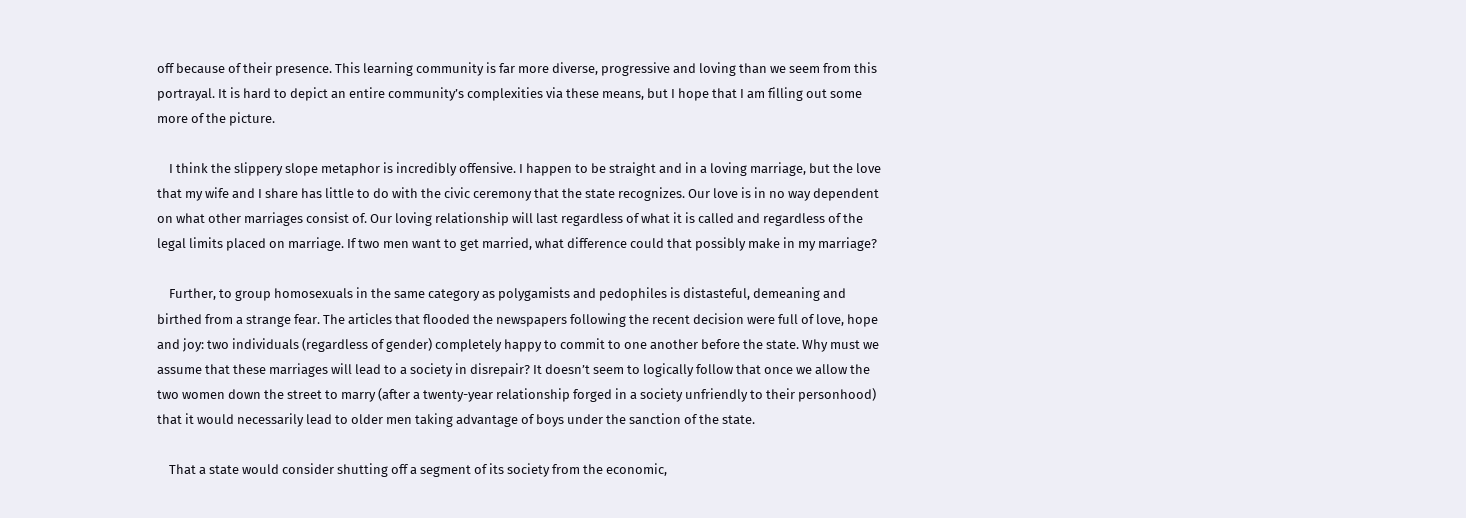off because of their presence. This learning community is far more diverse, progressive and loving than we seem from this portrayal. It is hard to depict an entire community’s complexities via these means, but I hope that I am filling out some more of the picture.

    I think the slippery slope metaphor is incredibly offensive. I happen to be straight and in a loving marriage, but the love that my wife and I share has little to do with the civic ceremony that the state recognizes. Our love is in no way dependent on what other marriages consist of. Our loving relationship will last regardless of what it is called and regardless of the legal limits placed on marriage. If two men want to get married, what difference could that possibly make in my marriage?

    Further, to group homosexuals in the same category as polygamists and pedophiles is distasteful, demeaning and birthed from a strange fear. The articles that flooded the newspapers following the recent decision were full of love, hope and joy: two individuals (regardless of gender) completely happy to commit to one another before the state. Why must we assume that these marriages will lead to a society in disrepair? It doesn’t seem to logically follow that once we allow the two women down the street to marry (after a twenty-year relationship forged in a society unfriendly to their personhood) that it would necessarily lead to older men taking advantage of boys under the sanction of the state.

    That a state would consider shutting off a segment of its society from the economic,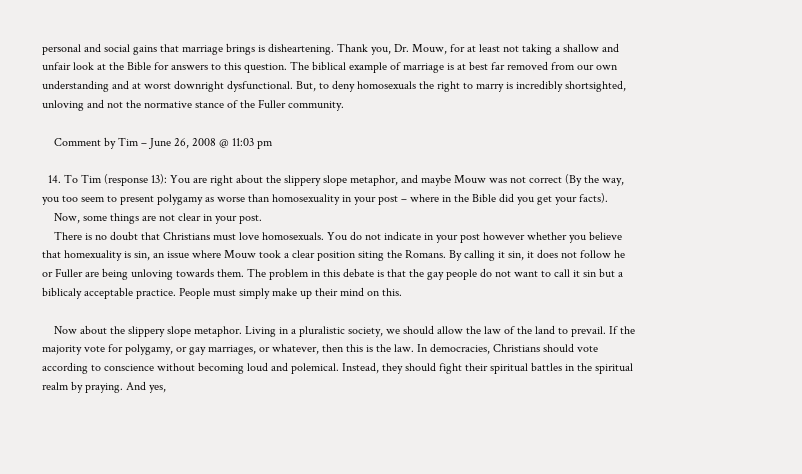personal and social gains that marriage brings is disheartening. Thank you, Dr. Mouw, for at least not taking a shallow and unfair look at the Bible for answers to this question. The biblical example of marriage is at best far removed from our own understanding and at worst downright dysfunctional. But, to deny homosexuals the right to marry is incredibly shortsighted, unloving and not the normative stance of the Fuller community.

    Comment by Tim – June 26, 2008 @ 11:03 pm

  14. To Tim (response 13): You are right about the slippery slope metaphor, and maybe Mouw was not correct (By the way, you too seem to present polygamy as worse than homosexuality in your post – where in the Bible did you get your facts).
    Now, some things are not clear in your post.
    There is no doubt that Christians must love homosexuals. You do not indicate in your post however whether you believe that homexuality is sin, an issue where Mouw took a clear position siting the Romans. By calling it sin, it does not follow he or Fuller are being unloving towards them. The problem in this debate is that the gay people do not want to call it sin but a biblicaly acceptable practice. People must simply make up their mind on this.

    Now about the slippery slope metaphor. Living in a pluralistic society, we should allow the law of the land to prevail. If the majority vote for polygamy, or gay marriages, or whatever, then this is the law. In democracies, Christians should vote according to conscience without becoming loud and polemical. Instead, they should fight their spiritual battles in the spiritual realm by praying. And yes,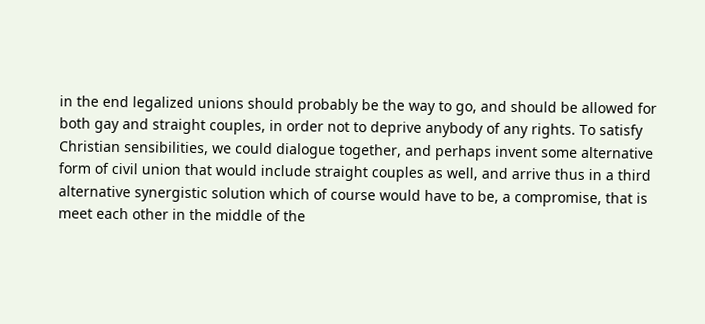in the end legalized unions should probably be the way to go, and should be allowed for both gay and straight couples, in order not to deprive anybody of any rights. To satisfy Christian sensibilities, we could dialogue together, and perhaps invent some alternative form of civil union that would include straight couples as well, and arrive thus in a third alternative synergistic solution which of course would have to be, a compromise, that is meet each other in the middle of the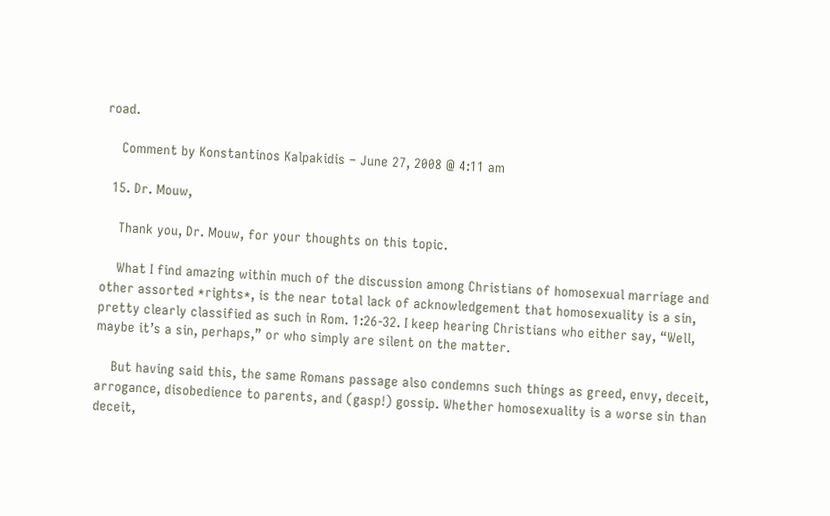road.

    Comment by Konstantinos Kalpakidis – June 27, 2008 @ 4:11 am

  15. Dr. Mouw,

    Thank you, Dr. Mouw, for your thoughts on this topic.

    What I find amazing within much of the discussion among Christians of homosexual marriage and other assorted *rights*, is the near total lack of acknowledgement that homosexuality is a sin, pretty clearly classified as such in Rom. 1:26-32. I keep hearing Christians who either say, “Well, maybe it’s a sin, perhaps,” or who simply are silent on the matter.

    But having said this, the same Romans passage also condemns such things as greed, envy, deceit, arrogance, disobedience to parents, and (gasp!) gossip. Whether homosexuality is a worse sin than deceit,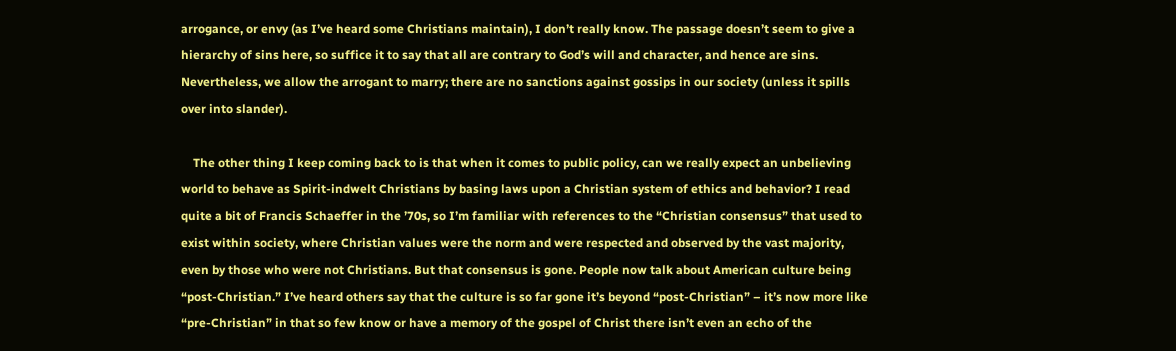arrogance, or envy (as I’ve heard some Christians maintain), I don’t really know. The passage doesn’t seem to give a hierarchy of sins here, so suffice it to say that all are contrary to God’s will and character, and hence are sins. Nevertheless, we allow the arrogant to marry; there are no sanctions against gossips in our society (unless it spills over into slander).

    The other thing I keep coming back to is that when it comes to public policy, can we really expect an unbelieving world to behave as Spirit-indwelt Christians by basing laws upon a Christian system of ethics and behavior? I read quite a bit of Francis Schaeffer in the ’70s, so I’m familiar with references to the “Christian consensus” that used to exist within society, where Christian values were the norm and were respected and observed by the vast majority, even by those who were not Christians. But that consensus is gone. People now talk about American culture being “post-Christian.” I’ve heard others say that the culture is so far gone it’s beyond “post-Christian” – it’s now more like “pre-Christian” in that so few know or have a memory of the gospel of Christ there isn’t even an echo of the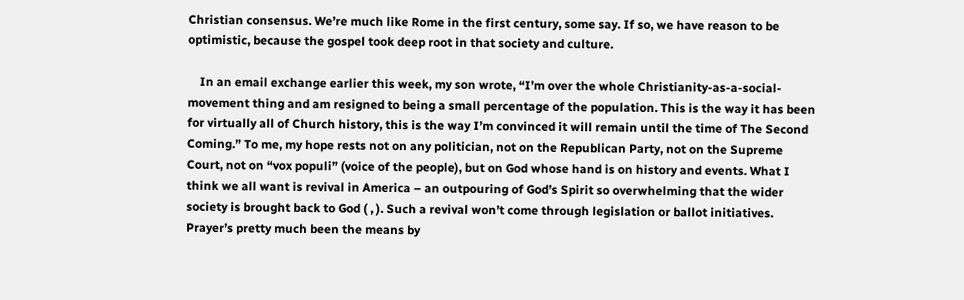Christian consensus. We’re much like Rome in the first century, some say. If so, we have reason to be optimistic, because the gospel took deep root in that society and culture.

    In an email exchange earlier this week, my son wrote, “I’m over the whole Christianity-as-a-social-movement thing and am resigned to being a small percentage of the population. This is the way it has been for virtually all of Church history, this is the way I’m convinced it will remain until the time of The Second Coming.” To me, my hope rests not on any politician, not on the Republican Party, not on the Supreme Court, not on “vox populi” (voice of the people), but on God whose hand is on history and events. What I think we all want is revival in America – an outpouring of God’s Spirit so overwhelming that the wider society is brought back to God ( , ). Such a revival won’t come through legislation or ballot initiatives. Prayer’s pretty much been the means by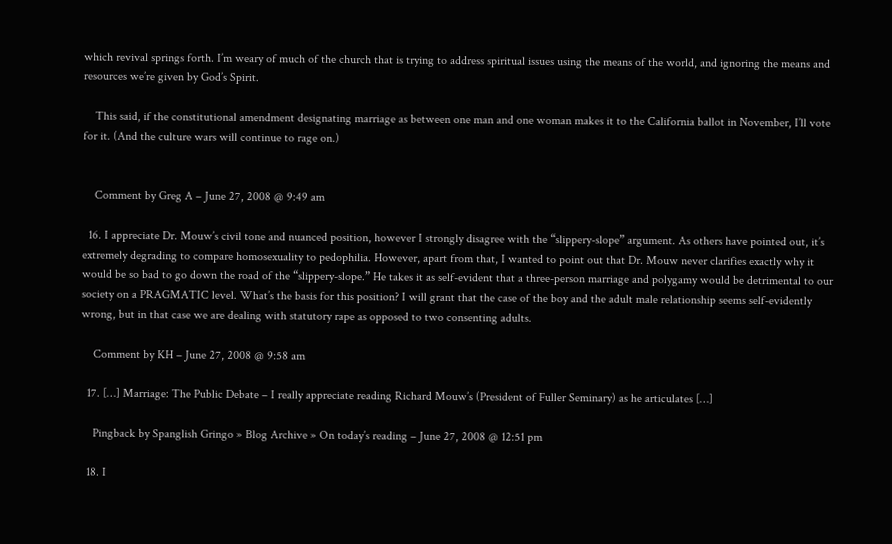which revival springs forth. I’m weary of much of the church that is trying to address spiritual issues using the means of the world, and ignoring the means and resources we’re given by God’s Spirit.

    This said, if the constitutional amendment designating marriage as between one man and one woman makes it to the California ballot in November, I’ll vote for it. (And the culture wars will continue to rage on.)


    Comment by Greg A – June 27, 2008 @ 9:49 am

  16. I appreciate Dr. Mouw’s civil tone and nuanced position, however I strongly disagree with the “slippery-slope” argument. As others have pointed out, it’s extremely degrading to compare homosexuality to pedophilia. However, apart from that, I wanted to point out that Dr. Mouw never clarifies exactly why it would be so bad to go down the road of the “slippery-slope.” He takes it as self-evident that a three-person marriage and polygamy would be detrimental to our society on a PRAGMATIC level. What’s the basis for this position? I will grant that the case of the boy and the adult male relationship seems self-evidently wrong, but in that case we are dealing with statutory rape as opposed to two consenting adults.

    Comment by KH – June 27, 2008 @ 9:58 am

  17. […] Marriage: The Public Debate – I really appreciate reading Richard Mouw’s (President of Fuller Seminary) as he articulates […]

    Pingback by Spanglish Gringo » Blog Archive » On today’s reading – June 27, 2008 @ 12:51 pm

  18. I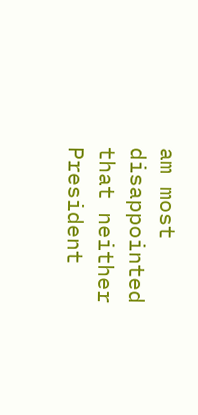am most disappointed that neither President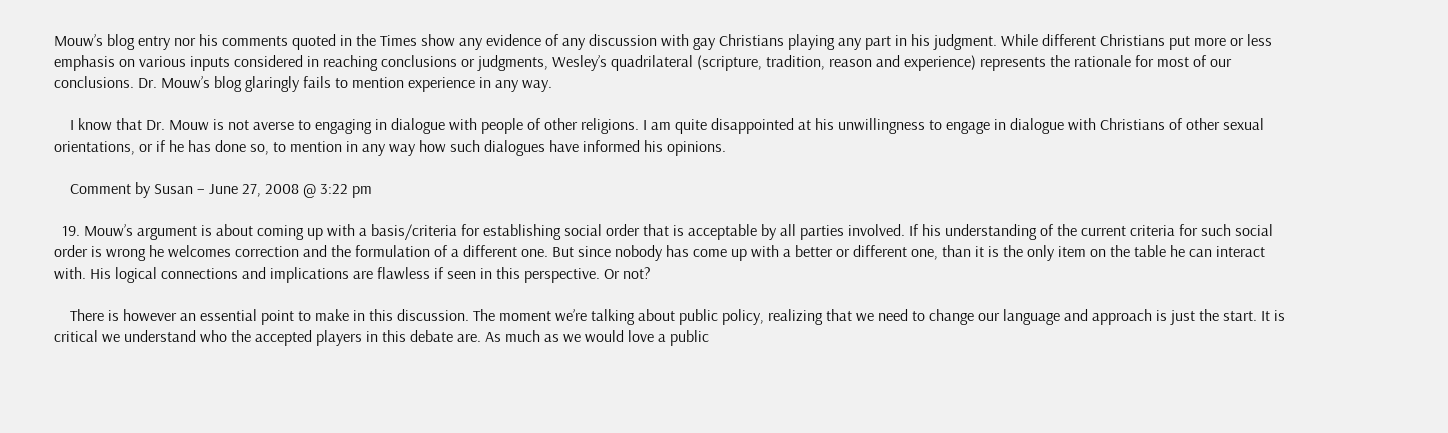Mouw’s blog entry nor his comments quoted in the Times show any evidence of any discussion with gay Christians playing any part in his judgment. While different Christians put more or less emphasis on various inputs considered in reaching conclusions or judgments, Wesley’s quadrilateral (scripture, tradition, reason and experience) represents the rationale for most of our conclusions. Dr. Mouw’s blog glaringly fails to mention experience in any way.

    I know that Dr. Mouw is not averse to engaging in dialogue with people of other religions. I am quite disappointed at his unwillingness to engage in dialogue with Christians of other sexual orientations, or if he has done so, to mention in any way how such dialogues have informed his opinions.

    Comment by Susan – June 27, 2008 @ 3:22 pm

  19. Mouw’s argument is about coming up with a basis/criteria for establishing social order that is acceptable by all parties involved. If his understanding of the current criteria for such social order is wrong he welcomes correction and the formulation of a different one. But since nobody has come up with a better or different one, than it is the only item on the table he can interact with. His logical connections and implications are flawless if seen in this perspective. Or not?

    There is however an essential point to make in this discussion. The moment we’re talking about public policy, realizing that we need to change our language and approach is just the start. It is critical we understand who the accepted players in this debate are. As much as we would love a public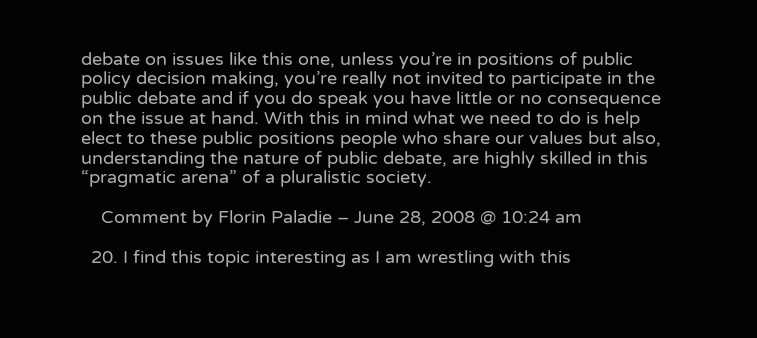debate on issues like this one, unless you’re in positions of public policy decision making, you’re really not invited to participate in the public debate and if you do speak you have little or no consequence on the issue at hand. With this in mind what we need to do is help elect to these public positions people who share our values but also, understanding the nature of public debate, are highly skilled in this “pragmatic arena” of a pluralistic society.

    Comment by Florin Paladie – June 28, 2008 @ 10:24 am

  20. I find this topic interesting as I am wrestling with this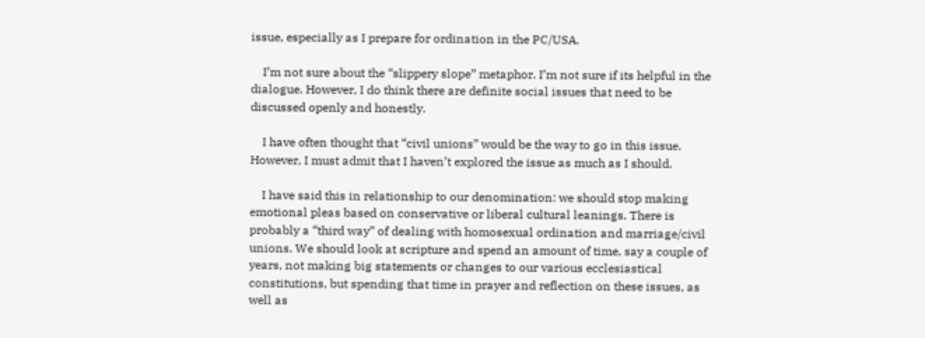issue, especially as I prepare for ordination in the PC/USA.

    I’m not sure about the “slippery slope” metaphor. I’m not sure if its helpful in the dialogue. However, I do think there are definite social issues that need to be discussed openly and honestly.

    I have often thought that “civil unions” would be the way to go in this issue. However, I must admit that I haven’t explored the issue as much as I should.

    I have said this in relationship to our denomination: we should stop making emotional pleas based on conservative or liberal cultural leanings. There is probably a “third way” of dealing with homosexual ordination and marriage/civil unions. We should look at scripture and spend an amount of time, say a couple of years, not making big statements or changes to our various ecclesiastical constitutions, but spending that time in prayer and reflection on these issues, as well as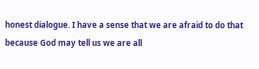honest dialogue. I have a sense that we are afraid to do that because God may tell us we are all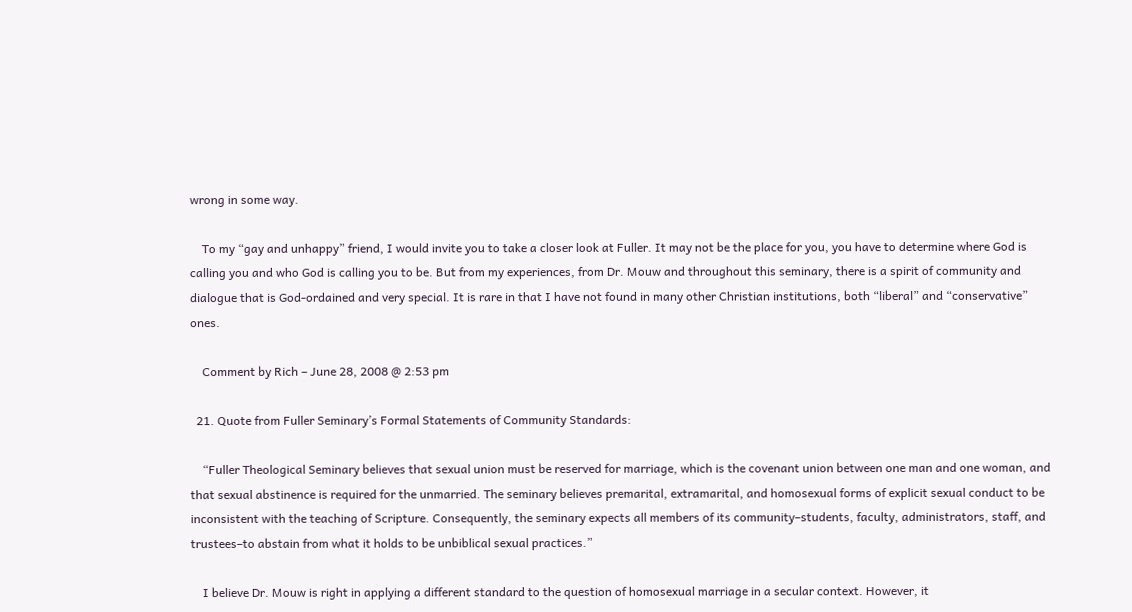wrong in some way.

    To my “gay and unhappy” friend, I would invite you to take a closer look at Fuller. It may not be the place for you, you have to determine where God is calling you and who God is calling you to be. But from my experiences, from Dr. Mouw and throughout this seminary, there is a spirit of community and dialogue that is God-ordained and very special. It is rare in that I have not found in many other Christian institutions, both “liberal” and “conservative” ones.

    Comment by Rich – June 28, 2008 @ 2:53 pm

  21. Quote from Fuller Seminary’s Formal Statements of Community Standards:

    “Fuller Theological Seminary believes that sexual union must be reserved for marriage, which is the covenant union between one man and one woman, and that sexual abstinence is required for the unmarried. The seminary believes premarital, extramarital, and homosexual forms of explicit sexual conduct to be inconsistent with the teaching of Scripture. Consequently, the seminary expects all members of its community–students, faculty, administrators, staff, and trustees–to abstain from what it holds to be unbiblical sexual practices.”

    I believe Dr. Mouw is right in applying a different standard to the question of homosexual marriage in a secular context. However, it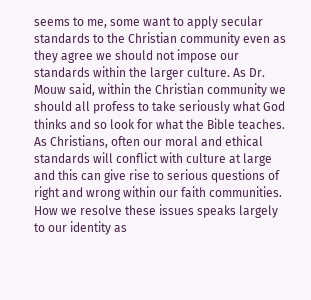seems to me, some want to apply secular standards to the Christian community even as they agree we should not impose our standards within the larger culture. As Dr. Mouw said, within the Christian community we should all profess to take seriously what God thinks and so look for what the Bible teaches. As Christians, often our moral and ethical standards will conflict with culture at large and this can give rise to serious questions of right and wrong within our faith communities. How we resolve these issues speaks largely to our identity as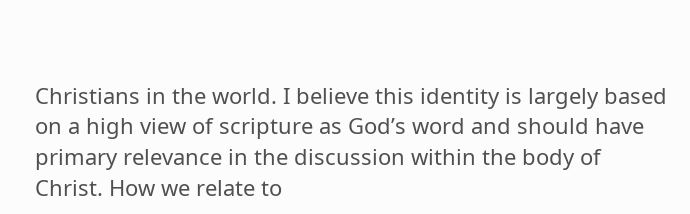Christians in the world. I believe this identity is largely based on a high view of scripture as God’s word and should have primary relevance in the discussion within the body of Christ. How we relate to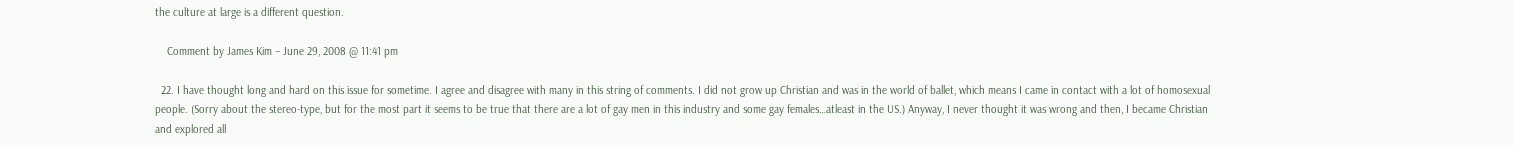the culture at large is a different question.

    Comment by James Kim – June 29, 2008 @ 11:41 pm

  22. I have thought long and hard on this issue for sometime. I agree and disagree with many in this string of comments. I did not grow up Christian and was in the world of ballet, which means I came in contact with a lot of homosexual people. (Sorry about the stereo-type, but for the most part it seems to be true that there are a lot of gay men in this industry and some gay females…atleast in the US.) Anyway, I never thought it was wrong and then, I became Christian and explored all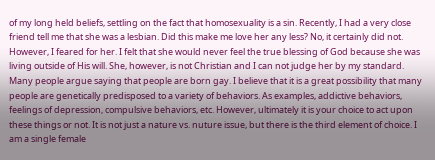of my long held beliefs, settling on the fact that homosexuality is a sin. Recently, I had a very close friend tell me that she was a lesbian. Did this make me love her any less? No, it certainly did not. However, I feared for her. I felt that she would never feel the true blessing of God because she was living outside of His will. She, however, is not Christian and I can not judge her by my standard. Many people argue saying that people are born gay. I believe that it is a great possibility that many people are genetically predisposed to a variety of behaviors. As examples, addictive behaviors, feelings of depression, compulsive behaviors, etc. However, ultimately it is your choice to act upon these things or not. It is not just a nature vs. nuture issue, but there is the third element of choice. I am a single female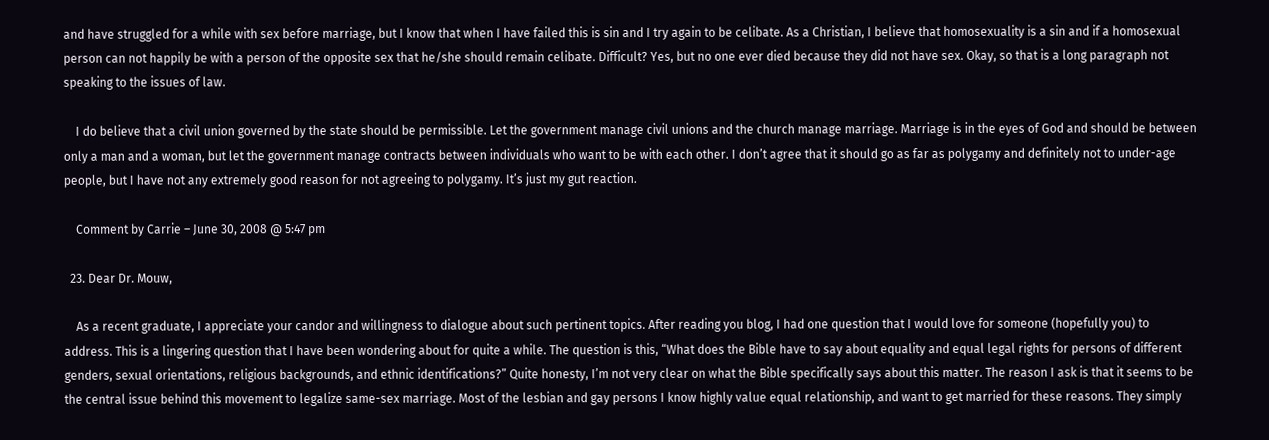and have struggled for a while with sex before marriage, but I know that when I have failed this is sin and I try again to be celibate. As a Christian, I believe that homosexuality is a sin and if a homosexual person can not happily be with a person of the opposite sex that he/she should remain celibate. Difficult? Yes, but no one ever died because they did not have sex. Okay, so that is a long paragraph not speaking to the issues of law.

    I do believe that a civil union governed by the state should be permissible. Let the government manage civil unions and the church manage marriage. Marriage is in the eyes of God and should be between only a man and a woman, but let the government manage contracts between individuals who want to be with each other. I don’t agree that it should go as far as polygamy and definitely not to under-age people, but I have not any extremely good reason for not agreeing to polygamy. It’s just my gut reaction.

    Comment by Carrie – June 30, 2008 @ 5:47 pm

  23. Dear Dr. Mouw,

    As a recent graduate, I appreciate your candor and willingness to dialogue about such pertinent topics. After reading you blog, I had one question that I would love for someone (hopefully you) to address. This is a lingering question that I have been wondering about for quite a while. The question is this, “What does the Bible have to say about equality and equal legal rights for persons of different genders, sexual orientations, religious backgrounds, and ethnic identifications?” Quite honesty, I’m not very clear on what the Bible specifically says about this matter. The reason I ask is that it seems to be the central issue behind this movement to legalize same-sex marriage. Most of the lesbian and gay persons I know highly value equal relationship, and want to get married for these reasons. They simply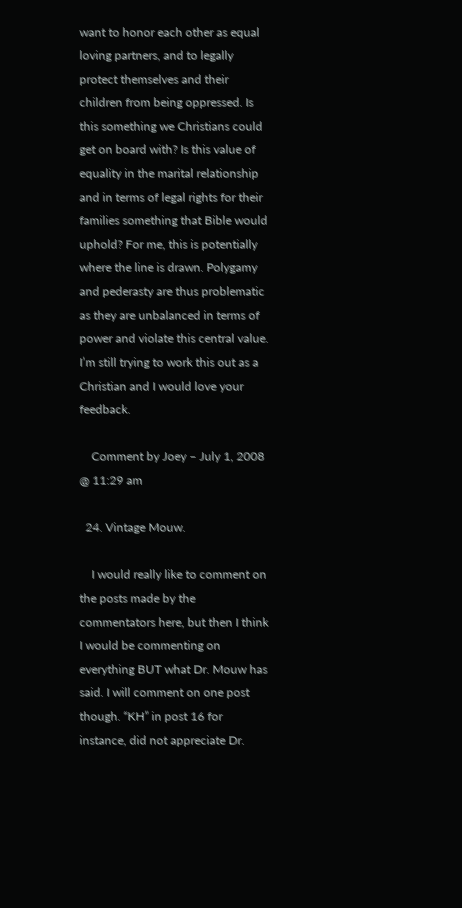want to honor each other as equal loving partners, and to legally protect themselves and their children from being oppressed. Is this something we Christians could get on board with? Is this value of equality in the marital relationship and in terms of legal rights for their families something that Bible would uphold? For me, this is potentially where the line is drawn. Polygamy and pederasty are thus problematic as they are unbalanced in terms of power and violate this central value. I’m still trying to work this out as a Christian and I would love your feedback.

    Comment by Joey – July 1, 2008 @ 11:29 am

  24. Vintage Mouw.

    I would really like to comment on the posts made by the commentators here, but then I think I would be commenting on everything BUT what Dr. Mouw has said. I will comment on one post though. “KH” in post 16 for instance, did not appreciate Dr.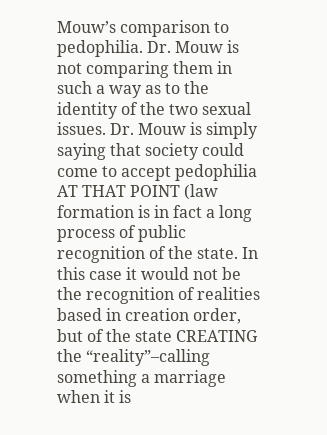Mouw’s comparison to pedophilia. Dr. Mouw is not comparing them in such a way as to the identity of the two sexual issues. Dr. Mouw is simply saying that society could come to accept pedophilia AT THAT POINT (law formation is in fact a long process of public recognition of the state. In this case it would not be the recognition of realities based in creation order, but of the state CREATING the “reality”–calling something a marriage when it is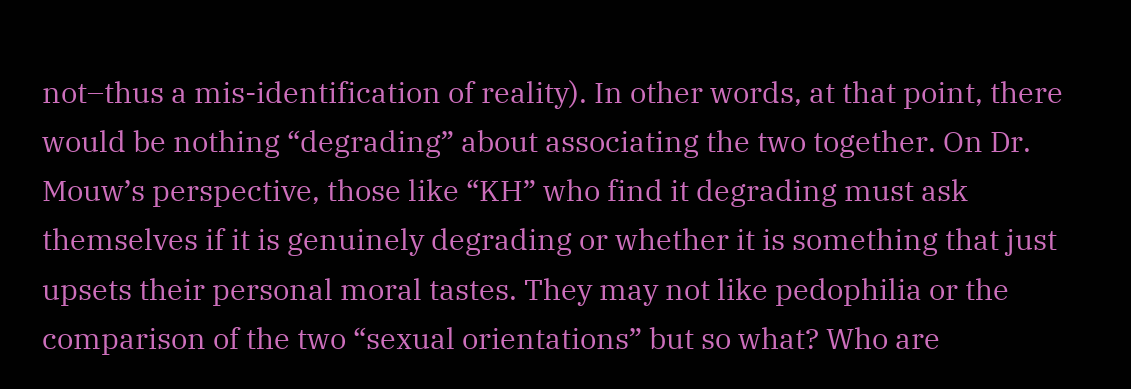not–thus a mis-identification of reality). In other words, at that point, there would be nothing “degrading” about associating the two together. On Dr. Mouw’s perspective, those like “KH” who find it degrading must ask themselves if it is genuinely degrading or whether it is something that just upsets their personal moral tastes. They may not like pedophilia or the comparison of the two “sexual orientations” but so what? Who are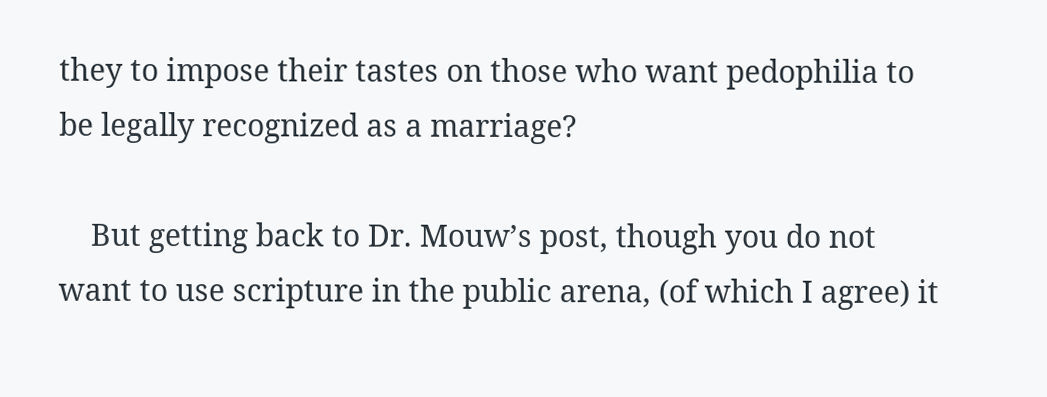they to impose their tastes on those who want pedophilia to be legally recognized as a marriage?

    But getting back to Dr. Mouw’s post, though you do not want to use scripture in the public arena, (of which I agree) it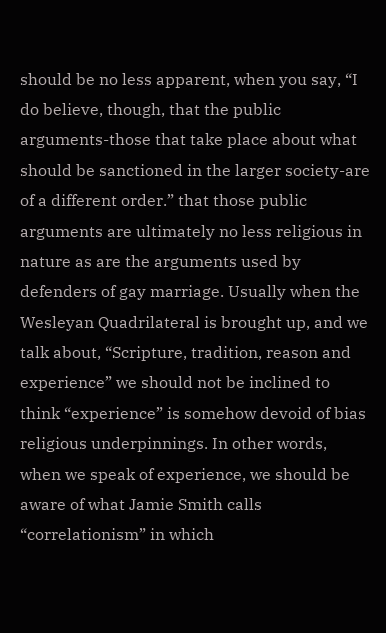should be no less apparent, when you say, “I do believe, though, that the public arguments-those that take place about what should be sanctioned in the larger society-are of a different order.” that those public arguments are ultimately no less religious in nature as are the arguments used by defenders of gay marriage. Usually when the Wesleyan Quadrilateral is brought up, and we talk about, “Scripture, tradition, reason and experience” we should not be inclined to think “experience” is somehow devoid of bias religious underpinnings. In other words, when we speak of experience, we should be aware of what Jamie Smith calls “correlationism” in which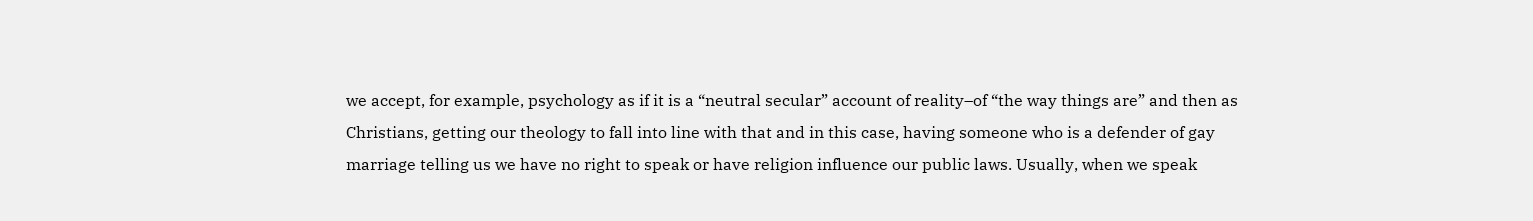we accept, for example, psychology as if it is a “neutral secular” account of reality–of “the way things are” and then as Christians, getting our theology to fall into line with that and in this case, having someone who is a defender of gay marriage telling us we have no right to speak or have religion influence our public laws. Usually, when we speak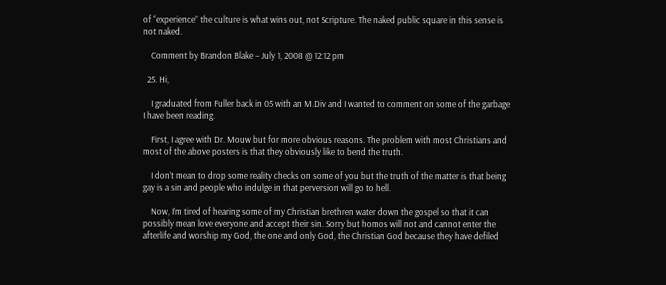of “experience” the culture is what wins out, not Scripture. The naked public square in this sense is not naked.

    Comment by Brandon Blake – July 1, 2008 @ 12:12 pm

  25. Hi,

    I graduated from Fuller back in 05 with an M.Div and I wanted to comment on some of the garbage I have been reading.

    First, I agree with Dr. Mouw but for more obvious reasons. The problem with most Christians and most of the above posters is that they obviously like to bend the truth.

    I don’t mean to drop some reality checks on some of you but the truth of the matter is that being gay is a sin and people who indulge in that perversion will go to hell.

    Now, I’m tired of hearing some of my Christian brethren water down the gospel so that it can possibly mean love everyone and accept their sin. Sorry but homos will not and cannot enter the afterlife and worship my God, the one and only God, the Christian God because they have defiled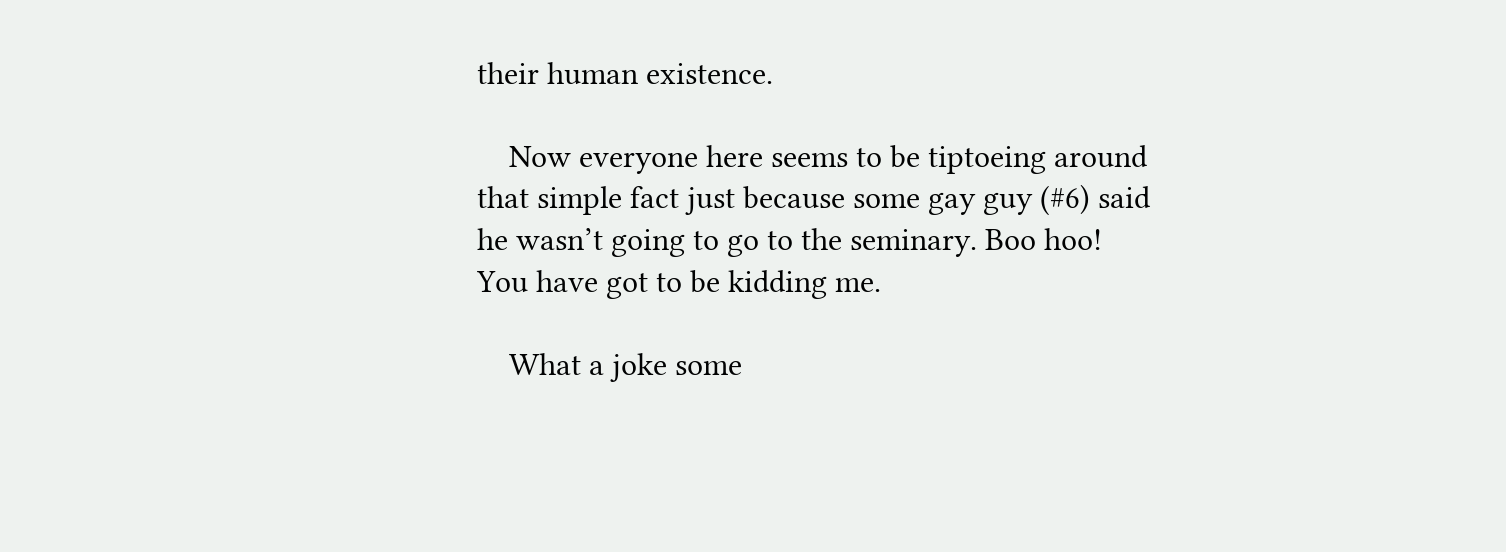their human existence.

    Now everyone here seems to be tiptoeing around that simple fact just because some gay guy (#6) said he wasn’t going to go to the seminary. Boo hoo! You have got to be kidding me.

    What a joke some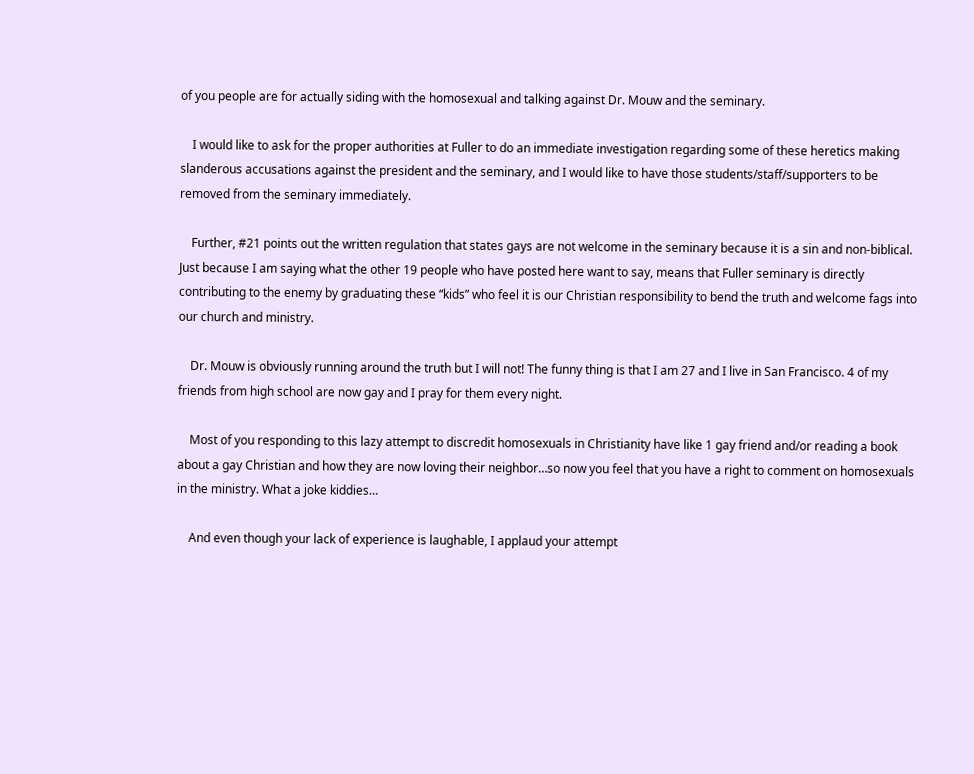of you people are for actually siding with the homosexual and talking against Dr. Mouw and the seminary.

    I would like to ask for the proper authorities at Fuller to do an immediate investigation regarding some of these heretics making slanderous accusations against the president and the seminary, and I would like to have those students/staff/supporters to be removed from the seminary immediately.

    Further, #21 points out the written regulation that states gays are not welcome in the seminary because it is a sin and non-biblical. Just because I am saying what the other 19 people who have posted here want to say, means that Fuller seminary is directly contributing to the enemy by graduating these “kids” who feel it is our Christian responsibility to bend the truth and welcome fags into our church and ministry.

    Dr. Mouw is obviously running around the truth but I will not! The funny thing is that I am 27 and I live in San Francisco. 4 of my friends from high school are now gay and I pray for them every night.

    Most of you responding to this lazy attempt to discredit homosexuals in Christianity have like 1 gay friend and/or reading a book about a gay Christian and how they are now loving their neighbor…so now you feel that you have a right to comment on homosexuals in the ministry. What a joke kiddies…

    And even though your lack of experience is laughable, I applaud your attempt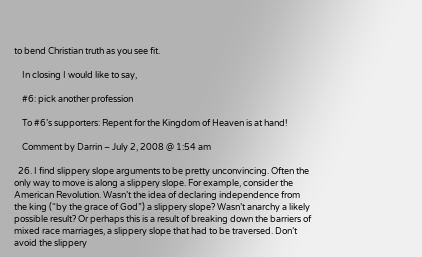to bend Christian truth as you see fit.

    In closing I would like to say,

    #6: pick another profession

    To #6’s supporters: Repent for the Kingdom of Heaven is at hand!

    Comment by Darrin – July 2, 2008 @ 1:54 am

  26. I find slippery slope arguments to be pretty unconvincing. Often the only way to move is along a slippery slope. For example, consider the American Revolution. Wasn’t the idea of declaring independence from the king (“by the grace of God”) a slippery slope? Wasn’t anarchy a likely possible result? Or perhaps this is a result of breaking down the barriers of mixed race marriages, a slippery slope that had to be traversed. Don’t avoid the slippery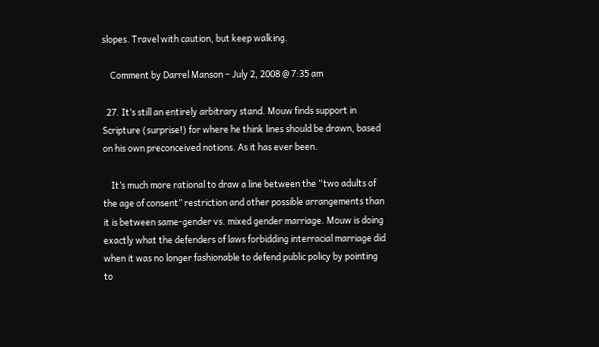slopes. Travel with caution, but keep walking.

    Comment by Darrel Manson – July 2, 2008 @ 7:35 am

  27. It’s still an entirely arbitrary stand. Mouw finds support in Scripture (surprise!) for where he think lines should be drawn, based on his own preconceived notions. As it has ever been.

    It’s much more rational to draw a line between the “two adults of the age of consent” restriction and other possible arrangements than it is between same-gender vs. mixed gender marriage. Mouw is doing exactly what the defenders of laws forbidding interracial marriage did when it was no longer fashionable to defend public policy by pointing to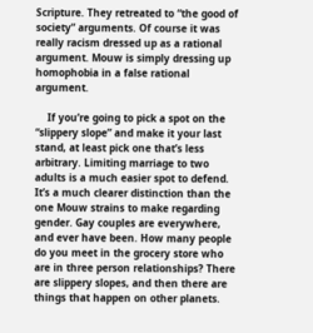Scripture. They retreated to “the good of society” arguments. Of course it was really racism dressed up as a rational argument. Mouw is simply dressing up homophobia in a false rational argument.

    If you’re going to pick a spot on the “slippery slope” and make it your last stand, at least pick one that’s less arbitrary. Limiting marriage to two adults is a much easier spot to defend. It’s a much clearer distinction than the one Mouw strains to make regarding gender. Gay couples are everywhere, and ever have been. How many people do you meet in the grocery store who are in three person relationships? There are slippery slopes, and then there are things that happen on other planets.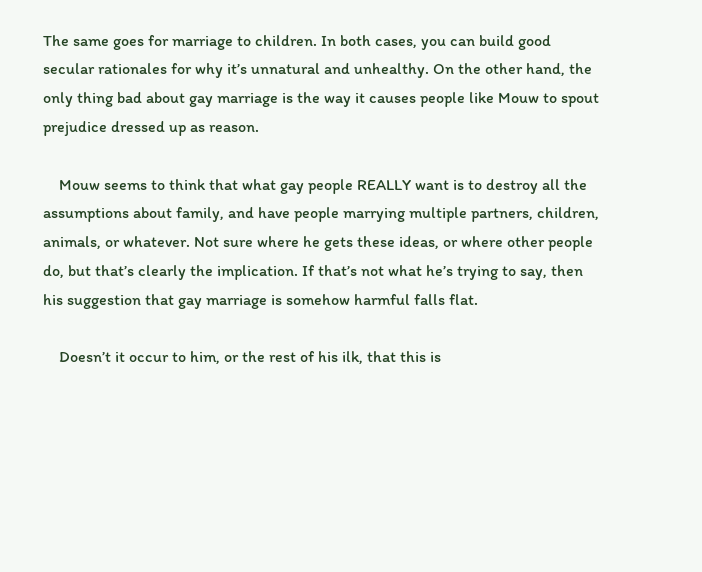The same goes for marriage to children. In both cases, you can build good secular rationales for why it’s unnatural and unhealthy. On the other hand, the only thing bad about gay marriage is the way it causes people like Mouw to spout prejudice dressed up as reason.

    Mouw seems to think that what gay people REALLY want is to destroy all the assumptions about family, and have people marrying multiple partners, children, animals, or whatever. Not sure where he gets these ideas, or where other people do, but that’s clearly the implication. If that’s not what he’s trying to say, then his suggestion that gay marriage is somehow harmful falls flat.

    Doesn’t it occur to him, or the rest of his ilk, that this is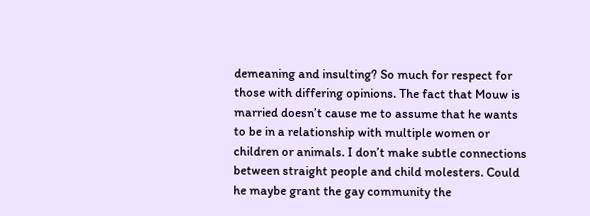demeaning and insulting? So much for respect for those with differing opinions. The fact that Mouw is married doesn’t cause me to assume that he wants to be in a relationship with multiple women or children or animals. I don’t make subtle connections between straight people and child molesters. Could he maybe grant the gay community the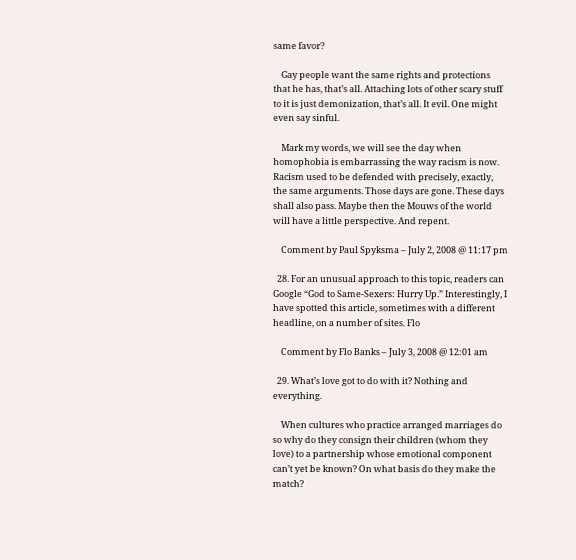same favor?

    Gay people want the same rights and protections that he has, that’s all. Attaching lots of other scary stuff to it is just demonization, that’s all. It evil. One might even say sinful.

    Mark my words, we will see the day when homophobia is embarrassing the way racism is now. Racism used to be defended with precisely, exactly, the same arguments. Those days are gone. These days shall also pass. Maybe then the Mouws of the world will have a little perspective. And repent.

    Comment by Paul Spyksma – July 2, 2008 @ 11:17 pm

  28. For an unusual approach to this topic, readers can Google “God to Same-Sexers: Hurry Up.” Interestingly, I have spotted this article, sometimes with a different headline, on a number of sites. Flo

    Comment by Flo Banks – July 3, 2008 @ 12:01 am

  29. What’s love got to do with it? Nothing and everything.

    When cultures who practice arranged marriages do so why do they consign their children (whom they love) to a partnership whose emotional component can’t yet be known? On what basis do they make the match?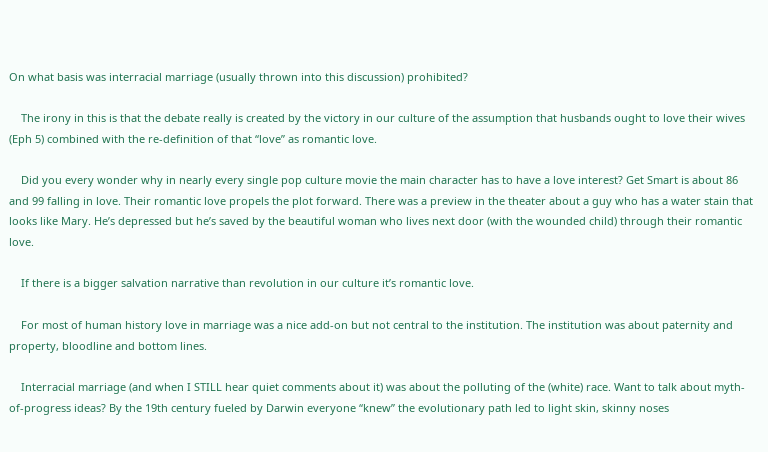On what basis was interracial marriage (usually thrown into this discussion) prohibited?

    The irony in this is that the debate really is created by the victory in our culture of the assumption that husbands ought to love their wives (Eph 5) combined with the re-definition of that “love” as romantic love.

    Did you every wonder why in nearly every single pop culture movie the main character has to have a love interest? Get Smart is about 86 and 99 falling in love. Their romantic love propels the plot forward. There was a preview in the theater about a guy who has a water stain that looks like Mary. He’s depressed but he’s saved by the beautiful woman who lives next door (with the wounded child) through their romantic love.

    If there is a bigger salvation narrative than revolution in our culture it’s romantic love.

    For most of human history love in marriage was a nice add-on but not central to the institution. The institution was about paternity and property, bloodline and bottom lines.

    Interracial marriage (and when I STILL hear quiet comments about it) was about the polluting of the (white) race. Want to talk about myth-of-progress ideas? By the 19th century fueled by Darwin everyone “knew” the evolutionary path led to light skin, skinny noses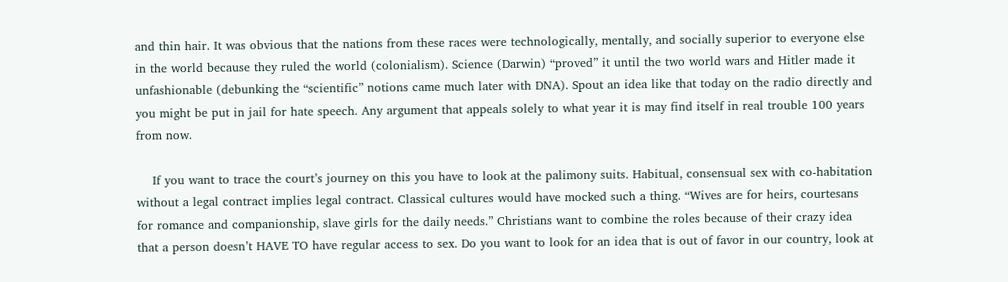and thin hair. It was obvious that the nations from these races were technologically, mentally, and socially superior to everyone else in the world because they ruled the world (colonialism). Science (Darwin) “proved” it until the two world wars and Hitler made it unfashionable (debunking the “scientific” notions came much later with DNA). Spout an idea like that today on the radio directly and you might be put in jail for hate speech. Any argument that appeals solely to what year it is may find itself in real trouble 100 years from now.

    If you want to trace the court’s journey on this you have to look at the palimony suits. Habitual, consensual sex with co-habitation without a legal contract implies legal contract. Classical cultures would have mocked such a thing. “Wives are for heirs, courtesans for romance and companionship, slave girls for the daily needs.” Christians want to combine the roles because of their crazy idea that a person doesn’t HAVE TO have regular access to sex. Do you want to look for an idea that is out of favor in our country, look at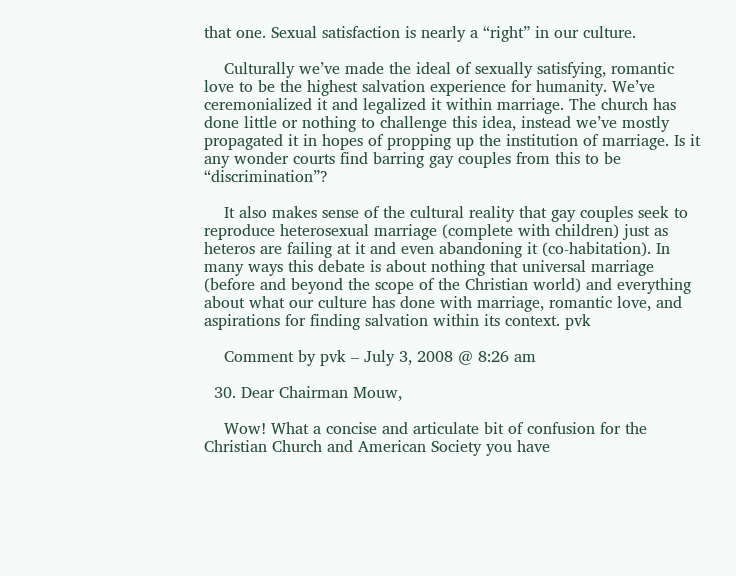that one. Sexual satisfaction is nearly a “right” in our culture.

    Culturally we’ve made the ideal of sexually satisfying, romantic love to be the highest salvation experience for humanity. We’ve ceremonialized it and legalized it within marriage. The church has done little or nothing to challenge this idea, instead we’ve mostly propagated it in hopes of propping up the institution of marriage. Is it any wonder courts find barring gay couples from this to be “discrimination”?

    It also makes sense of the cultural reality that gay couples seek to reproduce heterosexual marriage (complete with children) just as heteros are failing at it and even abandoning it (co-habitation). In many ways this debate is about nothing that universal marriage (before and beyond the scope of the Christian world) and everything about what our culture has done with marriage, romantic love, and aspirations for finding salvation within its context. pvk

    Comment by pvk – July 3, 2008 @ 8:26 am

  30. Dear Chairman Mouw,

    Wow! What a concise and articulate bit of confusion for the Christian Church and American Society you have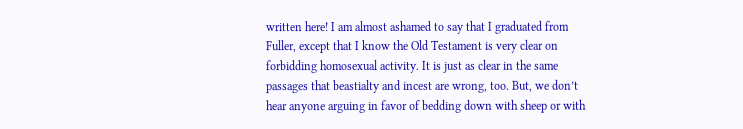written here! I am almost ashamed to say that I graduated from Fuller, except that I know the Old Testament is very clear on forbidding homosexual activity. It is just as clear in the same passages that beastialty and incest are wrong, too. But, we don’t hear anyone arguing in favor of bedding down with sheep or with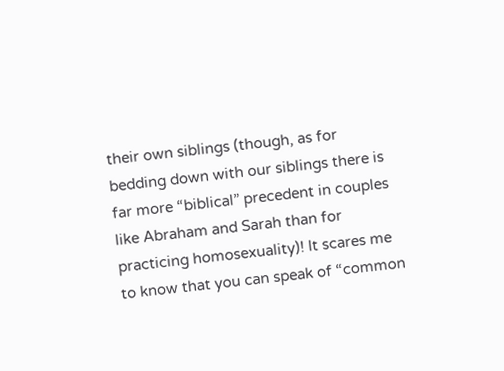their own siblings (though, as for bedding down with our siblings there is far more “biblical” precedent in couples like Abraham and Sarah than for practicing homosexuality)! It scares me to know that you can speak of “common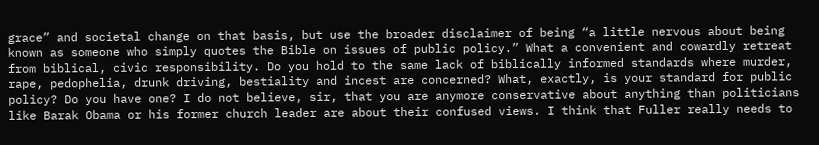grace” and societal change on that basis, but use the broader disclaimer of being “a little nervous about being known as someone who simply quotes the Bible on issues of public policy.” What a convenient and cowardly retreat from biblical, civic responsibility. Do you hold to the same lack of biblically informed standards where murder, rape, pedophelia, drunk driving, bestiality and incest are concerned? What, exactly, is your standard for public policy? Do you have one? I do not believe, sir, that you are anymore conservative about anything than politicians like Barak Obama or his former church leader are about their confused views. I think that Fuller really needs to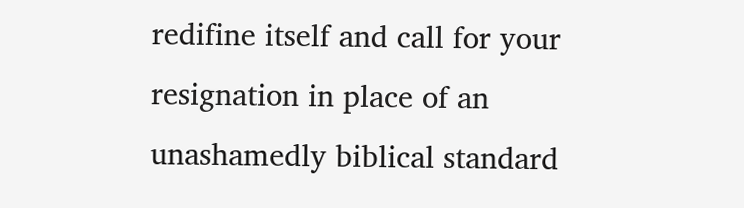redifine itself and call for your resignation in place of an unashamedly biblical standard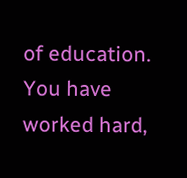of education. You have worked hard,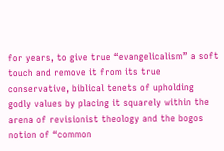for years, to give true “evangelicalism” a soft touch and remove it from its true conservative, biblical tenets of upholding godly values by placing it squarely within the arena of revisionist theology and the bogos notion of “common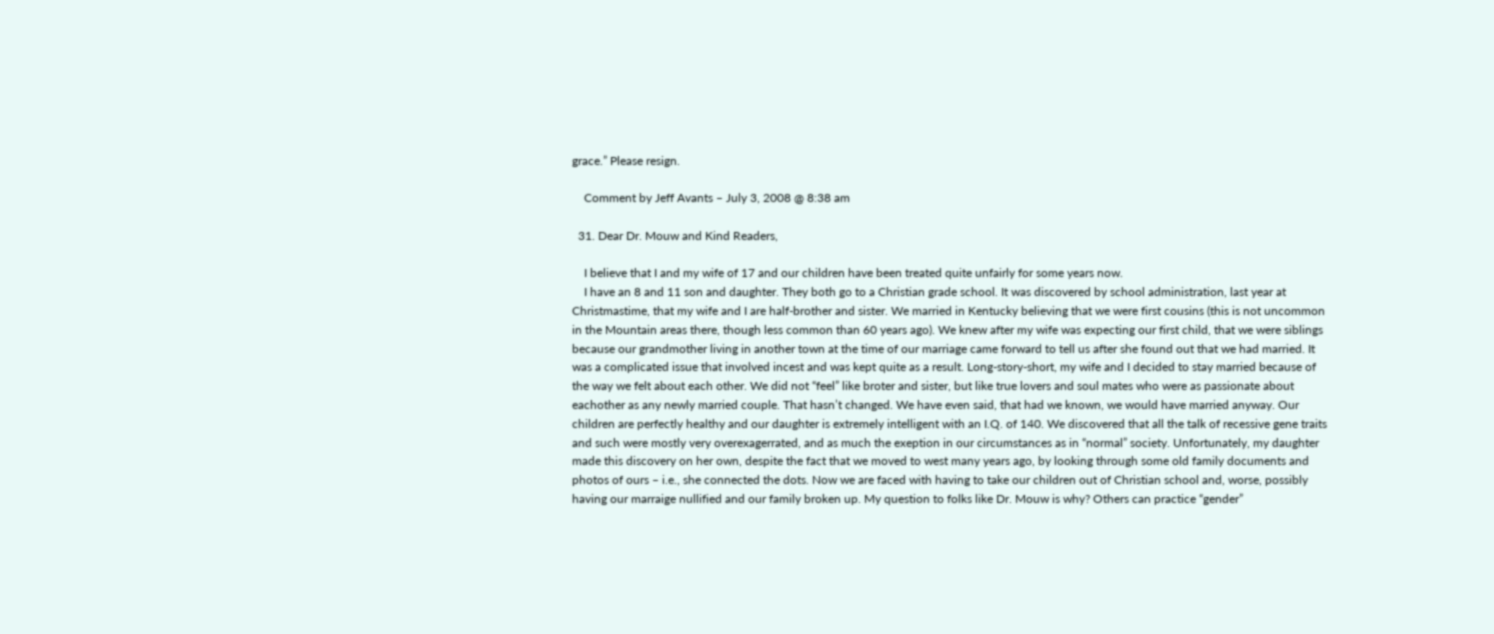grace.” Please resign.

    Comment by Jeff Avants – July 3, 2008 @ 8:38 am

  31. Dear Dr. Mouw and Kind Readers,

    I believe that I and my wife of 17 and our children have been treated quite unfairly for some years now.
    I have an 8 and 11 son and daughter. They both go to a Christian grade school. It was discovered by school administration, last year at Christmastime, that my wife and I are half-brother and sister. We married in Kentucky believing that we were first cousins (this is not uncommon in the Mountain areas there, though less common than 60 years ago). We knew after my wife was expecting our first child, that we were siblings because our grandmother living in another town at the time of our marriage came forward to tell us after she found out that we had married. It was a complicated issue that involved incest and was kept quite as a result. Long-story-short, my wife and I decided to stay married because of the way we felt about each other. We did not “feel” like broter and sister, but like true lovers and soul mates who were as passionate about eachother as any newly married couple. That hasn’t changed. We have even said, that had we known, we would have married anyway. Our children are perfectly healthy and our daughter is extremely intelligent with an I.Q. of 140. We discovered that all the talk of recessive gene traits and such were mostly very overexagerrated, and as much the exeption in our circumstances as in “normal” society. Unfortunately, my daughter made this discovery on her own, despite the fact that we moved to west many years ago, by looking through some old family documents and photos of ours – i.e., she connected the dots. Now we are faced with having to take our children out of Christian school and, worse, possibly having our marraige nullified and our family broken up. My question to folks like Dr. Mouw is why? Others can practice “gender”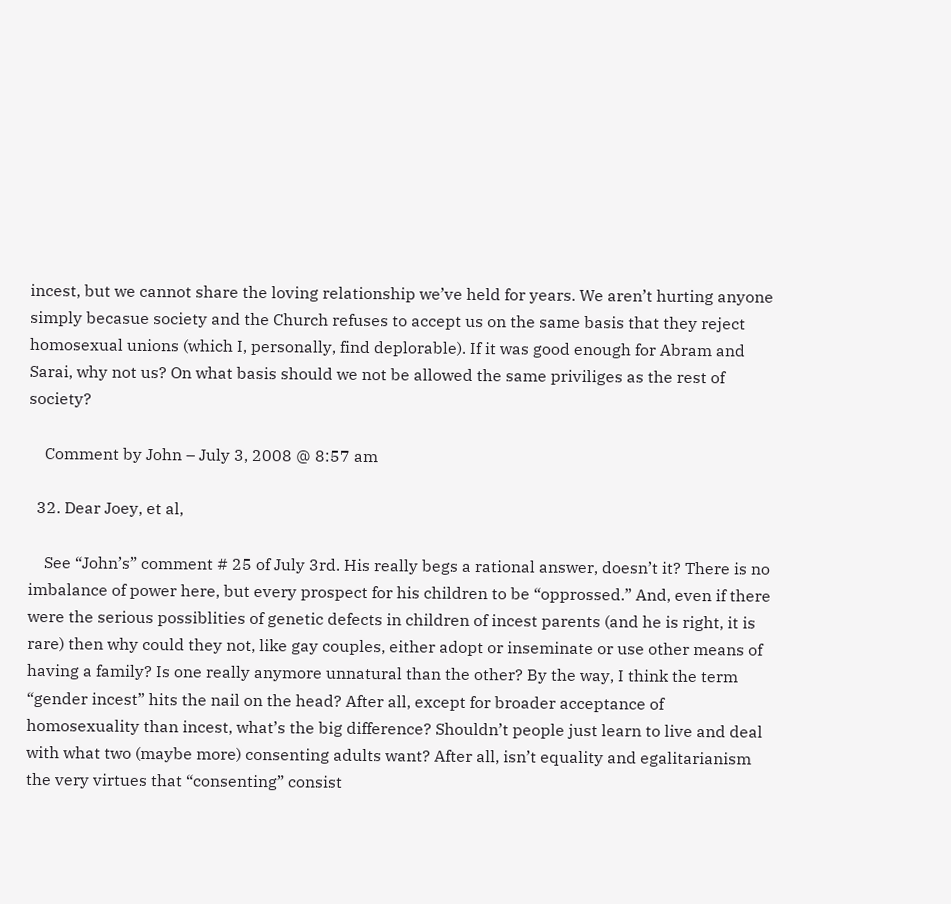incest, but we cannot share the loving relationship we’ve held for years. We aren’t hurting anyone simply becasue society and the Church refuses to accept us on the same basis that they reject homosexual unions (which I, personally, find deplorable). If it was good enough for Abram and Sarai, why not us? On what basis should we not be allowed the same priviliges as the rest of society?

    Comment by John – July 3, 2008 @ 8:57 am

  32. Dear Joey, et al,

    See “John’s” comment # 25 of July 3rd. His really begs a rational answer, doesn’t it? There is no imbalance of power here, but every prospect for his children to be “opprossed.” And, even if there were the serious possiblities of genetic defects in children of incest parents (and he is right, it is rare) then why could they not, like gay couples, either adopt or inseminate or use other means of having a family? Is one really anymore unnatural than the other? By the way, I think the term “gender incest” hits the nail on the head? After all, except for broader acceptance of homosexuality than incest, what’s the big difference? Shouldn’t people just learn to live and deal with what two (maybe more) consenting adults want? After all, isn’t equality and egalitarianism the very virtues that “consenting” consist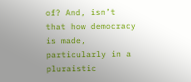of? And, isn’t that how democracy is made, particularly in a pluraistic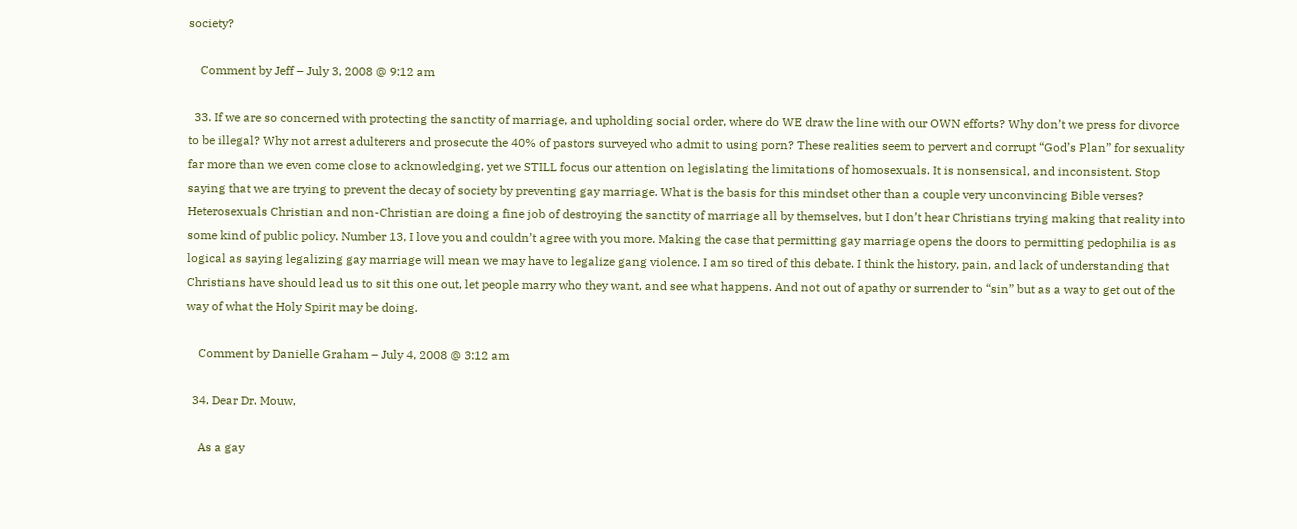society?

    Comment by Jeff – July 3, 2008 @ 9:12 am

  33. If we are so concerned with protecting the sanctity of marriage, and upholding social order, where do WE draw the line with our OWN efforts? Why don’t we press for divorce to be illegal? Why not arrest adulterers and prosecute the 40% of pastors surveyed who admit to using porn? These realities seem to pervert and corrupt “God’s Plan” for sexuality far more than we even come close to acknowledging, yet we STILL focus our attention on legislating the limitations of homosexuals. It is nonsensical, and inconsistent. Stop saying that we are trying to prevent the decay of society by preventing gay marriage. What is the basis for this mindset other than a couple very unconvincing Bible verses? Heterosexuals Christian and non-Christian are doing a fine job of destroying the sanctity of marriage all by themselves, but I don’t hear Christians trying making that reality into some kind of public policy. Number 13, I love you and couldn’t agree with you more. Making the case that permitting gay marriage opens the doors to permitting pedophilia is as logical as saying legalizing gay marriage will mean we may have to legalize gang violence. I am so tired of this debate. I think the history, pain, and lack of understanding that Christians have should lead us to sit this one out, let people marry who they want, and see what happens. And not out of apathy or surrender to “sin” but as a way to get out of the way of what the Holy Spirit may be doing.

    Comment by Danielle Graham – July 4, 2008 @ 3:12 am

  34. Dear Dr. Mouw,

    As a gay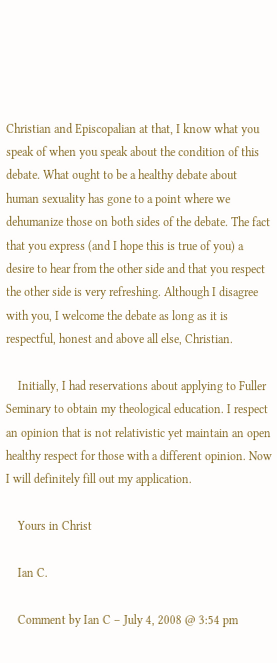Christian and Episcopalian at that, I know what you speak of when you speak about the condition of this debate. What ought to be a healthy debate about human sexuality has gone to a point where we dehumanize those on both sides of the debate. The fact that you express (and I hope this is true of you) a desire to hear from the other side and that you respect the other side is very refreshing. Although I disagree with you, I welcome the debate as long as it is respectful, honest and above all else, Christian.

    Initially, I had reservations about applying to Fuller Seminary to obtain my theological education. I respect an opinion that is not relativistic yet maintain an open healthy respect for those with a different opinion. Now I will definitely fill out my application.

    Yours in Christ

    Ian C.

    Comment by Ian C – July 4, 2008 @ 3:54 pm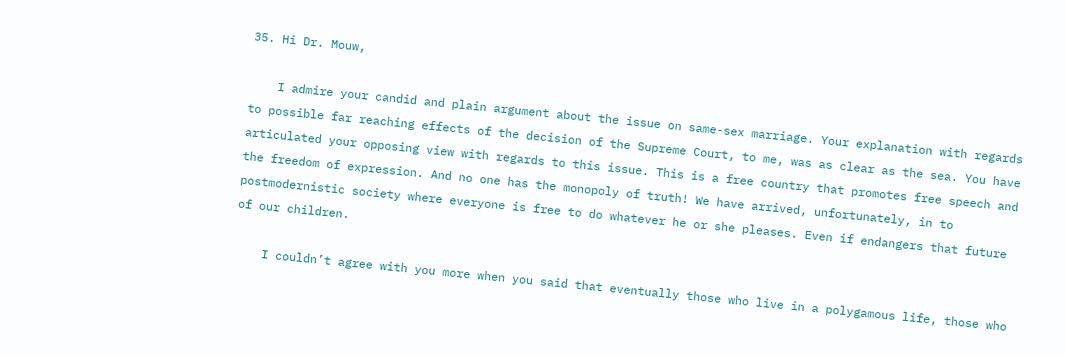35. Hi Dr. Mouw,

    I admire your candid and plain argument about the issue on same-sex marriage. Your explanation with regards to possible far reaching effects of the decision of the Supreme Court, to me, was as clear as the sea. You have articulated your opposing view with regards to this issue. This is a free country that promotes free speech and the freedom of expression. And no one has the monopoly of truth! We have arrived, unfortunately, in to postmodernistic society where everyone is free to do whatever he or she pleases. Even if endangers that future of our children.

    I couldn’t agree with you more when you said that eventually those who live in a polygamous life, those who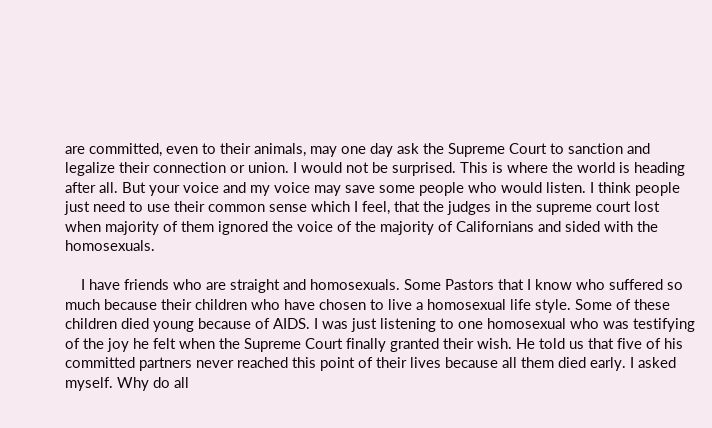are committed, even to their animals, may one day ask the Supreme Court to sanction and legalize their connection or union. I would not be surprised. This is where the world is heading after all. But your voice and my voice may save some people who would listen. I think people just need to use their common sense which I feel, that the judges in the supreme court lost when majority of them ignored the voice of the majority of Californians and sided with the homosexuals.

    I have friends who are straight and homosexuals. Some Pastors that I know who suffered so much because their children who have chosen to live a homosexual life style. Some of these children died young because of AIDS. I was just listening to one homosexual who was testifying of the joy he felt when the Supreme Court finally granted their wish. He told us that five of his committed partners never reached this point of their lives because all them died early. I asked myself. Why do all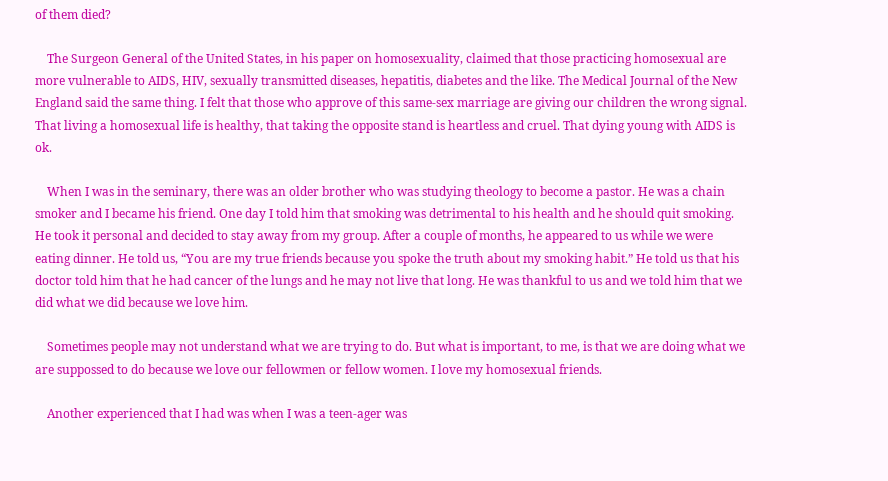of them died?

    The Surgeon General of the United States, in his paper on homosexuality, claimed that those practicing homosexual are more vulnerable to AIDS, HIV, sexually transmitted diseases, hepatitis, diabetes and the like. The Medical Journal of the New England said the same thing. I felt that those who approve of this same-sex marriage are giving our children the wrong signal. That living a homosexual life is healthy, that taking the opposite stand is heartless and cruel. That dying young with AIDS is ok.

    When I was in the seminary, there was an older brother who was studying theology to become a pastor. He was a chain smoker and I became his friend. One day I told him that smoking was detrimental to his health and he should quit smoking. He took it personal and decided to stay away from my group. After a couple of months, he appeared to us while we were eating dinner. He told us, “You are my true friends because you spoke the truth about my smoking habit.” He told us that his doctor told him that he had cancer of the lungs and he may not live that long. He was thankful to us and we told him that we did what we did because we love him.

    Sometimes people may not understand what we are trying to do. But what is important, to me, is that we are doing what we are suppossed to do because we love our fellowmen or fellow women. I love my homosexual friends.

    Another experienced that I had was when I was a teen-ager was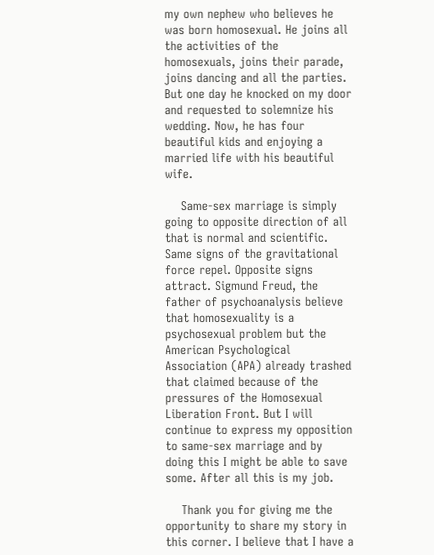my own nephew who believes he was born homosexual. He joins all the activities of the homosexuals, joins their parade, joins dancing and all the parties. But one day he knocked on my door and requested to solemnize his wedding. Now, he has four beautiful kids and enjoying a married life with his beautiful wife.

    Same-sex marriage is simply going to opposite direction of all that is normal and scientific. Same signs of the gravitational force repel. Opposite signs attract. Sigmund Freud, the father of psychoanalysis believe that homosexuality is a psychosexual problem but the American Psychological Association (APA) already trashed that claimed because of the pressures of the Homosexual Liberation Front. But I will continue to express my opposition to same-sex marriage and by doing this I might be able to save some. After all this is my job.

    Thank you for giving me the opportunity to share my story in this corner. I believe that I have a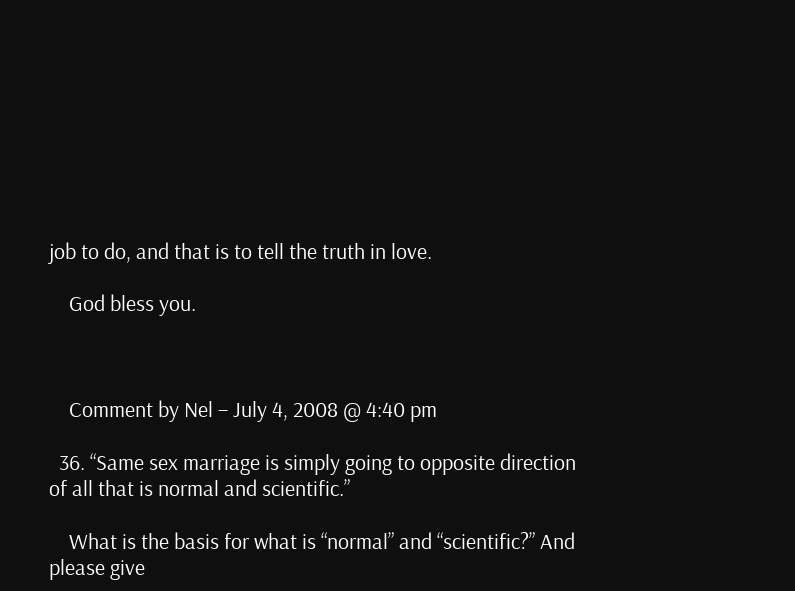job to do, and that is to tell the truth in love.

    God bless you.



    Comment by Nel – July 4, 2008 @ 4:40 pm

  36. “Same sex marriage is simply going to opposite direction of all that is normal and scientific.”

    What is the basis for what is “normal” and “scientific?” And please give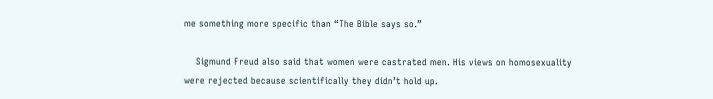me something more specific than “The Bible says so.”

    Sigmund Freud also said that women were castrated men. His views on homosexuality were rejected because scientifically they didn’t hold up.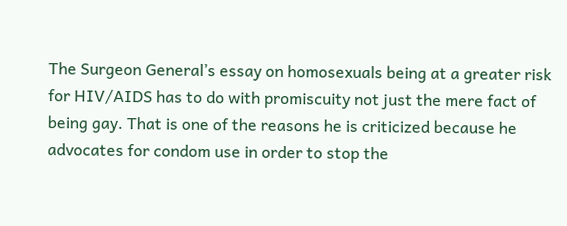The Surgeon General’s essay on homosexuals being at a greater risk for HIV/AIDS has to do with promiscuity not just the mere fact of being gay. That is one of the reasons he is criticized because he advocates for condom use in order to stop the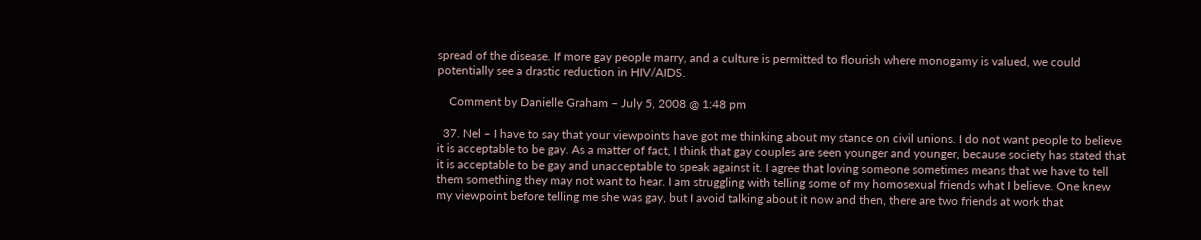spread of the disease. If more gay people marry, and a culture is permitted to flourish where monogamy is valued, we could potentially see a drastic reduction in HIV/AIDS.

    Comment by Danielle Graham – July 5, 2008 @ 1:48 pm

  37. Nel – I have to say that your viewpoints have got me thinking about my stance on civil unions. I do not want people to believe it is acceptable to be gay. As a matter of fact, I think that gay couples are seen younger and younger, because society has stated that it is acceptable to be gay and unacceptable to speak against it. I agree that loving someone sometimes means that we have to tell them something they may not want to hear. I am struggling with telling some of my homosexual friends what I believe. One knew my viewpoint before telling me she was gay, but I avoid talking about it now and then, there are two friends at work that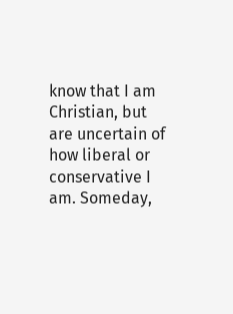know that I am Christian, but are uncertain of how liberal or conservative I am. Someday,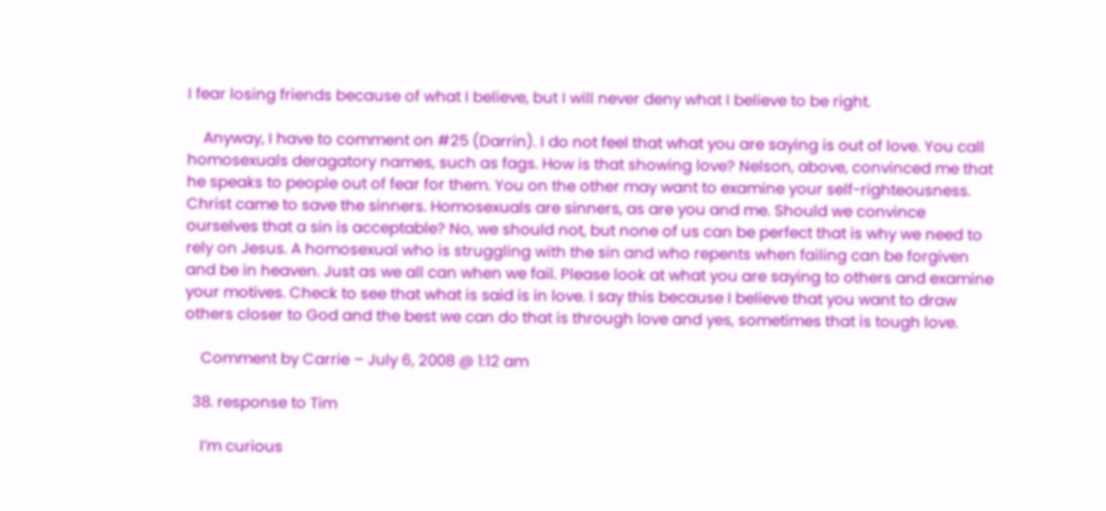I fear losing friends because of what I believe, but I will never deny what I believe to be right.

    Anyway, I have to comment on #25 (Darrin). I do not feel that what you are saying is out of love. You call homosexuals deragatory names, such as fags. How is that showing love? Nelson, above, convinced me that he speaks to people out of fear for them. You on the other may want to examine your self-righteousness. Christ came to save the sinners. Homosexuals are sinners, as are you and me. Should we convince ourselves that a sin is acceptable? No, we should not, but none of us can be perfect that is why we need to rely on Jesus. A homosexual who is struggling with the sin and who repents when failing can be forgiven and be in heaven. Just as we all can when we fail. Please look at what you are saying to others and examine your motives. Check to see that what is said is in love. I say this because I believe that you want to draw others closer to God and the best we can do that is through love and yes, sometimes that is tough love.

    Comment by Carrie – July 6, 2008 @ 1:12 am

  38. response to Tim

    I’m curious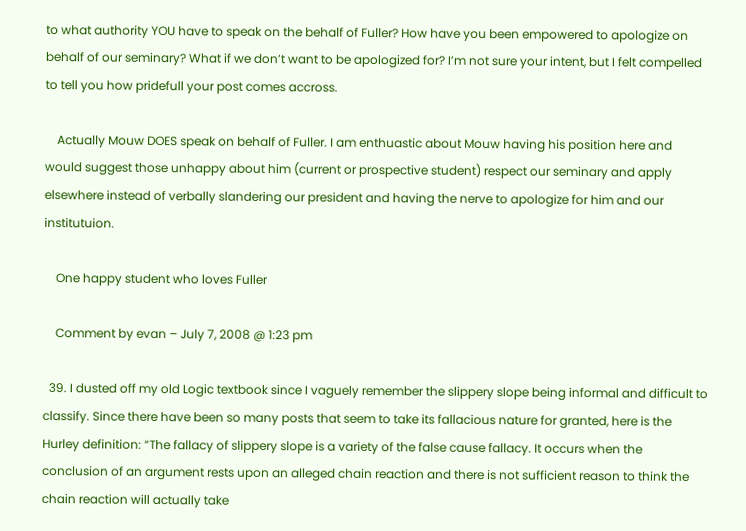to what authority YOU have to speak on the behalf of Fuller? How have you been empowered to apologize on behalf of our seminary? What if we don’t want to be apologized for? I’m not sure your intent, but I felt compelled to tell you how pridefull your post comes accross.

    Actually Mouw DOES speak on behalf of Fuller. I am enthuastic about Mouw having his position here and would suggest those unhappy about him (current or prospective student) respect our seminary and apply elsewhere instead of verbally slandering our president and having the nerve to apologize for him and our institutuion.

    One happy student who loves Fuller

    Comment by evan – July 7, 2008 @ 1:23 pm

  39. I dusted off my old Logic textbook since I vaguely remember the slippery slope being informal and difficult to classify. Since there have been so many posts that seem to take its fallacious nature for granted, here is the Hurley definition: “The fallacy of slippery slope is a variety of the false cause fallacy. It occurs when the conclusion of an argument rests upon an alleged chain reaction and there is not sufficient reason to think the chain reaction will actually take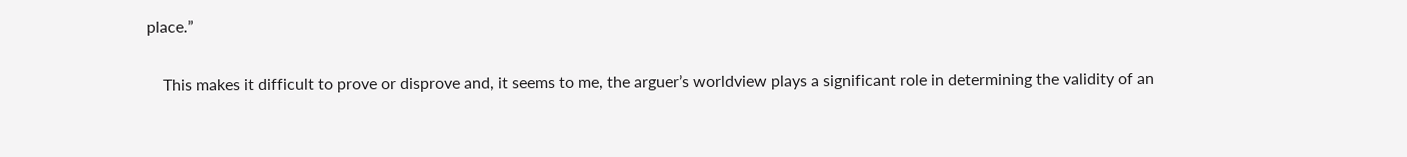place.”

    This makes it difficult to prove or disprove and, it seems to me, the arguer’s worldview plays a significant role in determining the validity of an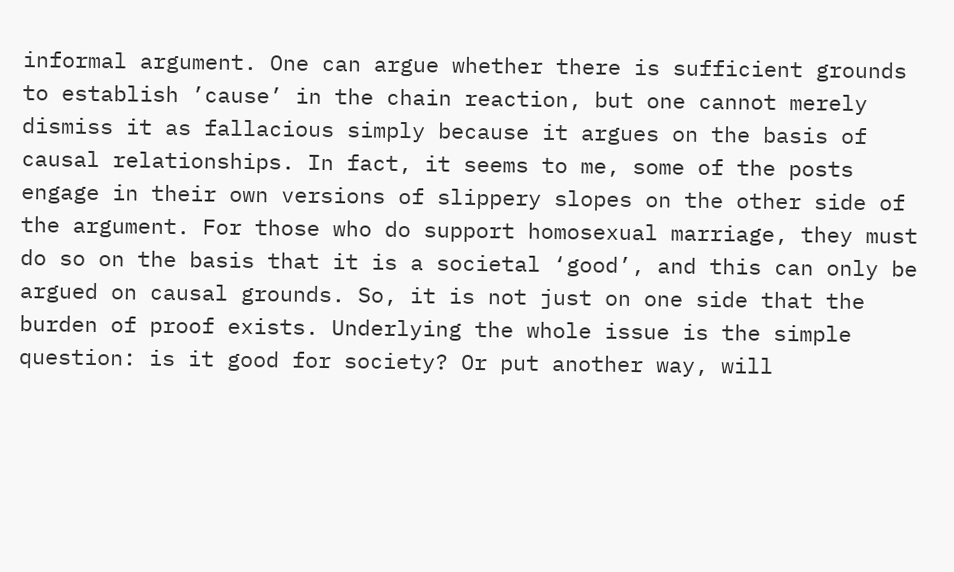informal argument. One can argue whether there is sufficient grounds to establish ’cause’ in the chain reaction, but one cannot merely dismiss it as fallacious simply because it argues on the basis of causal relationships. In fact, it seems to me, some of the posts engage in their own versions of slippery slopes on the other side of the argument. For those who do support homosexual marriage, they must do so on the basis that it is a societal ‘good’, and this can only be argued on causal grounds. So, it is not just on one side that the burden of proof exists. Underlying the whole issue is the simple question: is it good for society? Or put another way, will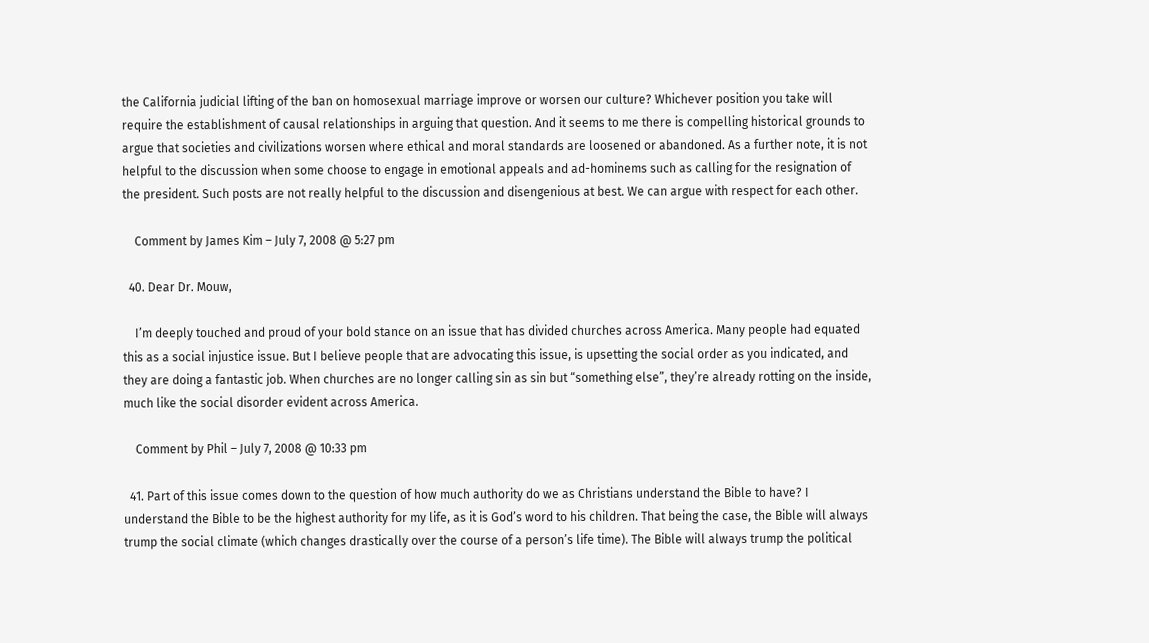the California judicial lifting of the ban on homosexual marriage improve or worsen our culture? Whichever position you take will require the establishment of causal relationships in arguing that question. And it seems to me there is compelling historical grounds to argue that societies and civilizations worsen where ethical and moral standards are loosened or abandoned. As a further note, it is not helpful to the discussion when some choose to engage in emotional appeals and ad-hominems such as calling for the resignation of the president. Such posts are not really helpful to the discussion and disengenious at best. We can argue with respect for each other.

    Comment by James Kim – July 7, 2008 @ 5:27 pm

  40. Dear Dr. Mouw,

    I’m deeply touched and proud of your bold stance on an issue that has divided churches across America. Many people had equated this as a social injustice issue. But I believe people that are advocating this issue, is upsetting the social order as you indicated, and they are doing a fantastic job. When churches are no longer calling sin as sin but “something else”, they’re already rotting on the inside, much like the social disorder evident across America.

    Comment by Phil – July 7, 2008 @ 10:33 pm

  41. Part of this issue comes down to the question of how much authority do we as Christians understand the Bible to have? I understand the Bible to be the highest authority for my life, as it is God’s word to his children. That being the case, the Bible will always trump the social climate (which changes drastically over the course of a person’s life time). The Bible will always trump the political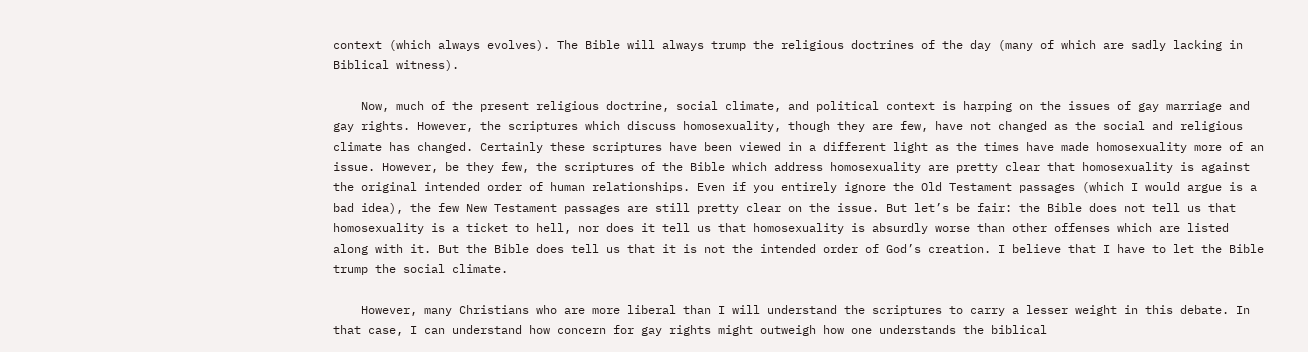context (which always evolves). The Bible will always trump the religious doctrines of the day (many of which are sadly lacking in Biblical witness).

    Now, much of the present religious doctrine, social climate, and political context is harping on the issues of gay marriage and gay rights. However, the scriptures which discuss homosexuality, though they are few, have not changed as the social and religious climate has changed. Certainly these scriptures have been viewed in a different light as the times have made homosexuality more of an issue. However, be they few, the scriptures of the Bible which address homosexuality are pretty clear that homosexuality is against the original intended order of human relationships. Even if you entirely ignore the Old Testament passages (which I would argue is a bad idea), the few New Testament passages are still pretty clear on the issue. But let’s be fair: the Bible does not tell us that homosexuality is a ticket to hell, nor does it tell us that homosexuality is absurdly worse than other offenses which are listed along with it. But the Bible does tell us that it is not the intended order of God’s creation. I believe that I have to let the Bible trump the social climate.

    However, many Christians who are more liberal than I will understand the scriptures to carry a lesser weight in this debate. In that case, I can understand how concern for gay rights might outweigh how one understands the biblical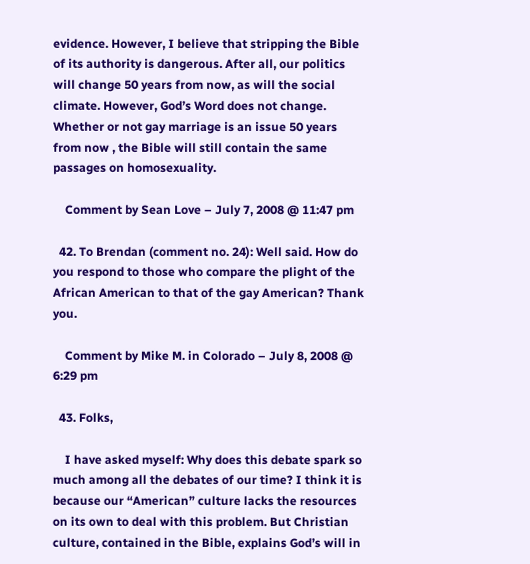evidence. However, I believe that stripping the Bible of its authority is dangerous. After all, our politics will change 50 years from now, as will the social climate. However, God’s Word does not change. Whether or not gay marriage is an issue 50 years from now , the Bible will still contain the same passages on homosexuality.

    Comment by Sean Love – July 7, 2008 @ 11:47 pm

  42. To Brendan (comment no. 24): Well said. How do you respond to those who compare the plight of the African American to that of the gay American? Thank you.

    Comment by Mike M. in Colorado – July 8, 2008 @ 6:29 pm

  43. Folks,

    I have asked myself: Why does this debate spark so much among all the debates of our time? I think it is because our “American” culture lacks the resources on its own to deal with this problem. But Christian culture, contained in the Bible, explains God’s will in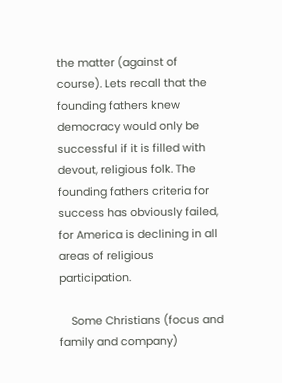the matter (against of course). Lets recall that the founding fathers knew democracy would only be successful if it is filled with devout, religious folk. The founding fathers criteria for success has obviously failed, for America is declining in all areas of religious participation.

    Some Christians (focus and family and company)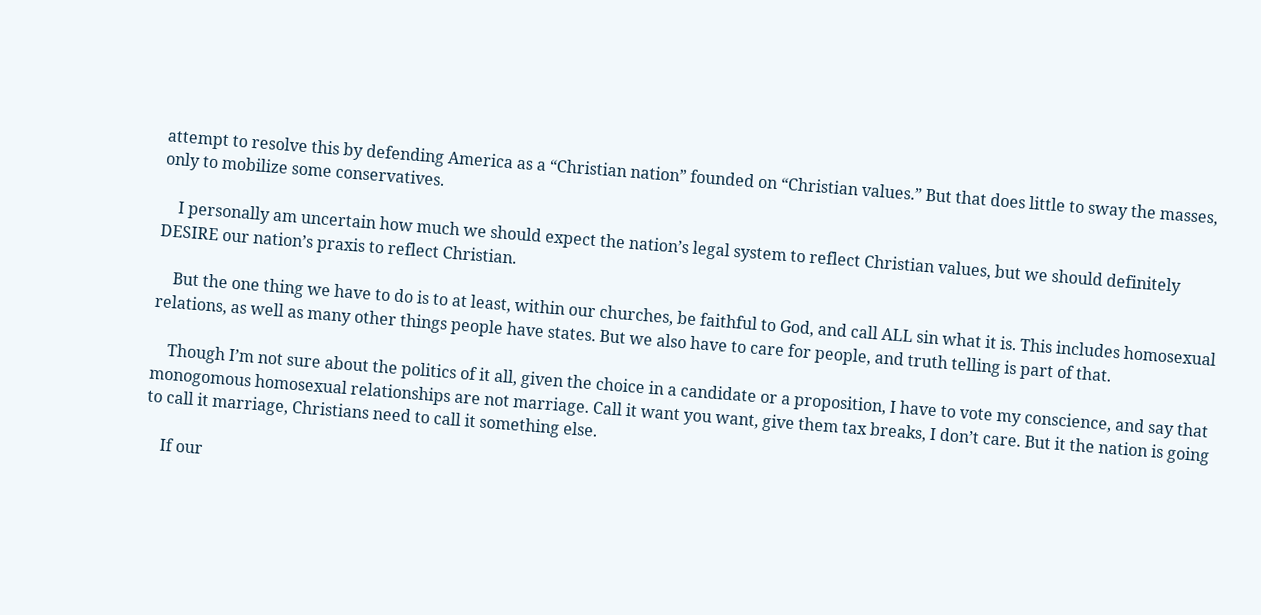attempt to resolve this by defending America as a “Christian nation” founded on “Christian values.” But that does little to sway the masses, only to mobilize some conservatives.

    I personally am uncertain how much we should expect the nation’s legal system to reflect Christian values, but we should definitely DESIRE our nation’s praxis to reflect Christian.

    But the one thing we have to do is to at least, within our churches, be faithful to God, and call ALL sin what it is. This includes homosexual relations, as well as many other things people have states. But we also have to care for people, and truth telling is part of that.

    Though I’m not sure about the politics of it all, given the choice in a candidate or a proposition, I have to vote my conscience, and say that monogomous homosexual relationships are not marriage. Call it want you want, give them tax breaks, I don’t care. But it the nation is going to call it marriage, Christians need to call it something else.

    If our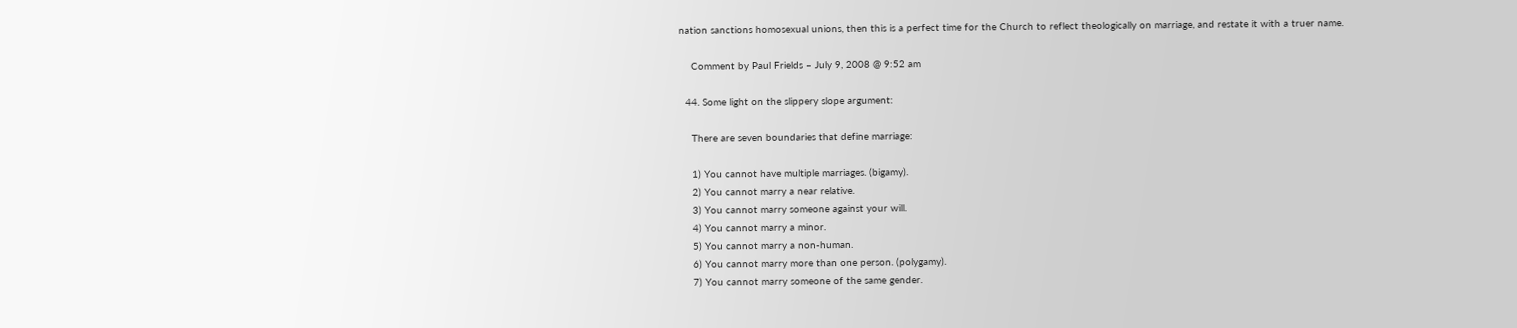nation sanctions homosexual unions, then this is a perfect time for the Church to reflect theologically on marriage, and restate it with a truer name.

    Comment by Paul Frields – July 9, 2008 @ 9:52 am

  44. Some light on the slippery slope argument:

    There are seven boundaries that define marriage:

    1) You cannot have multiple marriages. (bigamy).
    2) You cannot marry a near relative.
    3) You cannot marry someone against your will.
    4) You cannot marry a minor.
    5) You cannot marry a non-human.
    6) You cannot marry more than one person. (polygamy).
    7) You cannot marry someone of the same gender.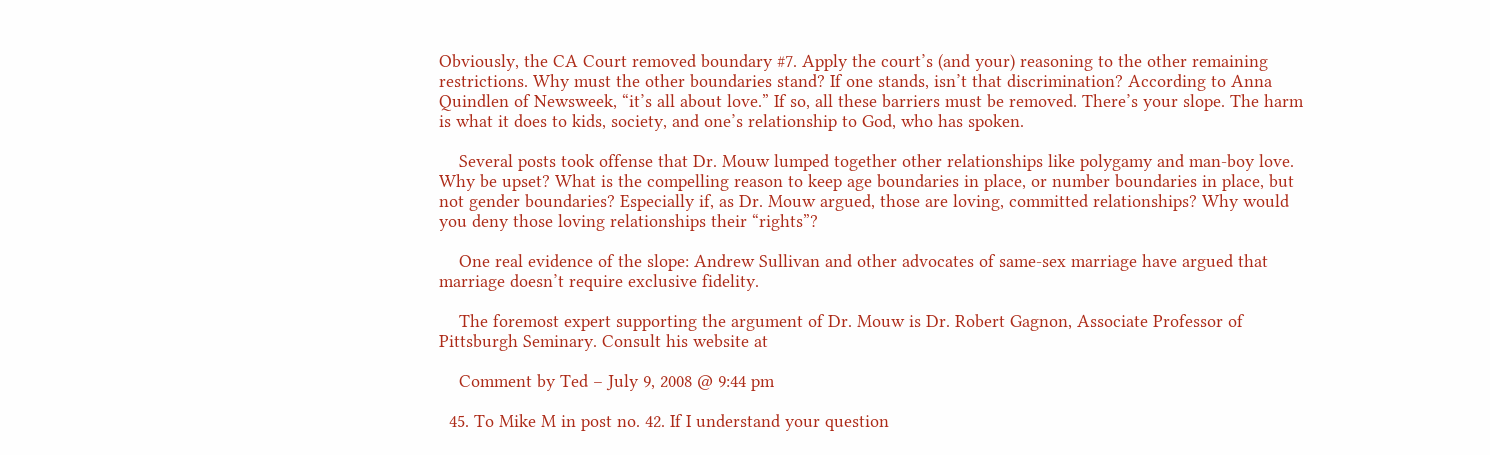Obviously, the CA Court removed boundary #7. Apply the court’s (and your) reasoning to the other remaining restrictions. Why must the other boundaries stand? If one stands, isn’t that discrimination? According to Anna Quindlen of Newsweek, “it’s all about love.” If so, all these barriers must be removed. There’s your slope. The harm is what it does to kids, society, and one’s relationship to God, who has spoken.

    Several posts took offense that Dr. Mouw lumped together other relationships like polygamy and man-boy love. Why be upset? What is the compelling reason to keep age boundaries in place, or number boundaries in place, but not gender boundaries? Especially if, as Dr. Mouw argued, those are loving, committed relationships? Why would you deny those loving relationships their “rights”?

    One real evidence of the slope: Andrew Sullivan and other advocates of same-sex marriage have argued that marriage doesn’t require exclusive fidelity.

    The foremost expert supporting the argument of Dr. Mouw is Dr. Robert Gagnon, Associate Professor of Pittsburgh Seminary. Consult his website at

    Comment by Ted – July 9, 2008 @ 9:44 pm

  45. To Mike M in post no. 42. If I understand your question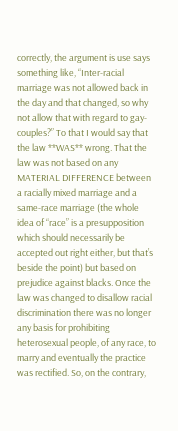correctly, the argument is use says something like, “Inter-racial marriage was not allowed back in the day and that changed, so why not allow that with regard to gay-couples?” To that I would say that the law **WAS** wrong. That the law was not based on any MATERIAL DIFFERENCE between a racially mixed marriage and a same-race marriage (the whole idea of “race” is a presupposition which should necessarily be accepted out right either, but that’s beside the point) but based on prejudice against blacks. Once the law was changed to disallow racial discrimination there was no longer any basis for prohibiting heterosexual people, of any race, to marry and eventually the practice was rectified. So, on the contrary,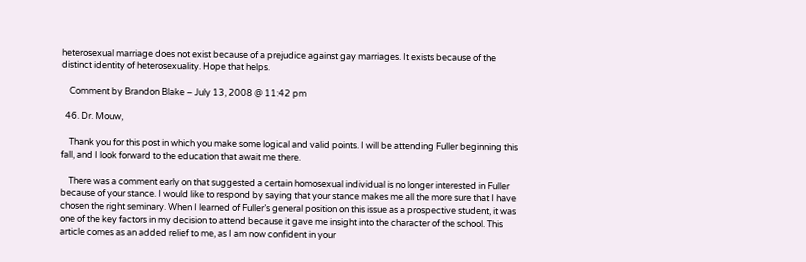heterosexual marriage does not exist because of a prejudice against gay marriages. It exists because of the distinct identity of heterosexuality. Hope that helps.

    Comment by Brandon Blake – July 13, 2008 @ 11:42 pm

  46. Dr. Mouw,

    Thank you for this post in which you make some logical and valid points. I will be attending Fuller beginning this fall, and I look forward to the education that await me there.

    There was a comment early on that suggested a certain homosexual individual is no longer interested in Fuller because of your stance. I would like to respond by saying that your stance makes me all the more sure that I have chosen the right seminary. When I learned of Fuller’s general position on this issue as a prospective student, it was one of the key factors in my decision to attend because it gave me insight into the character of the school. This article comes as an added relief to me, as I am now confident in your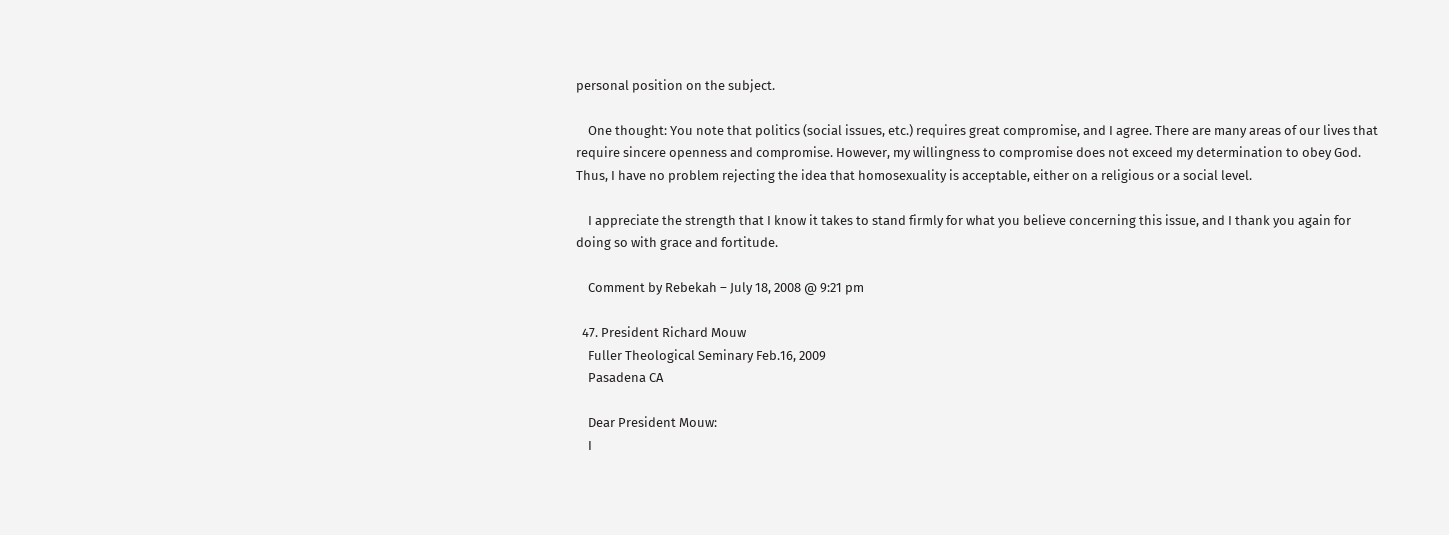personal position on the subject.

    One thought: You note that politics (social issues, etc.) requires great compromise, and I agree. There are many areas of our lives that require sincere openness and compromise. However, my willingness to compromise does not exceed my determination to obey God. Thus, I have no problem rejecting the idea that homosexuality is acceptable, either on a religious or a social level.

    I appreciate the strength that I know it takes to stand firmly for what you believe concerning this issue, and I thank you again for doing so with grace and fortitude.

    Comment by Rebekah – July 18, 2008 @ 9:21 pm

  47. President Richard Mouw
    Fuller Theological Seminary Feb.16, 2009
    Pasadena CA

    Dear President Mouw:
    I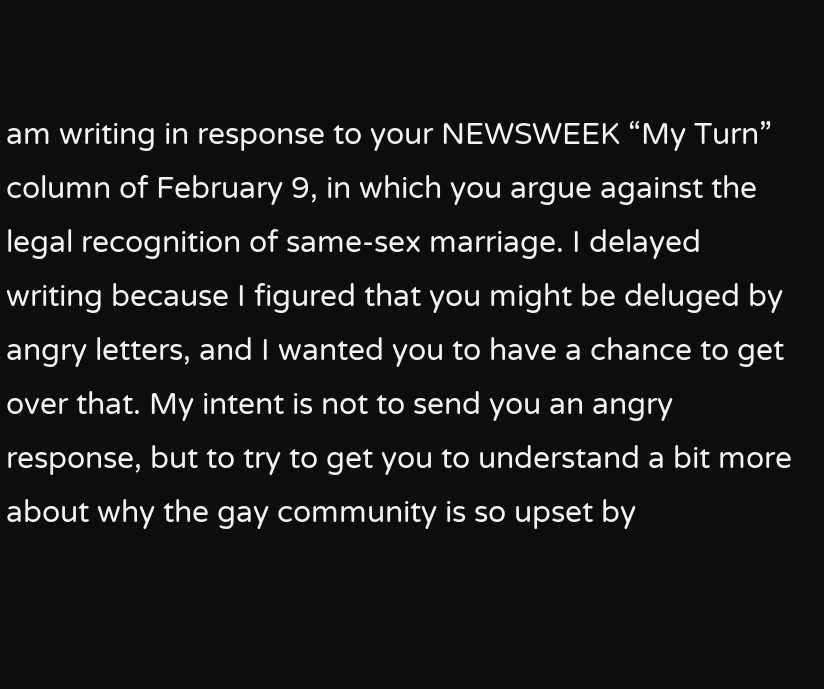am writing in response to your NEWSWEEK “My Turn” column of February 9, in which you argue against the legal recognition of same-sex marriage. I delayed writing because I figured that you might be deluged by angry letters, and I wanted you to have a chance to get over that. My intent is not to send you an angry response, but to try to get you to understand a bit more about why the gay community is so upset by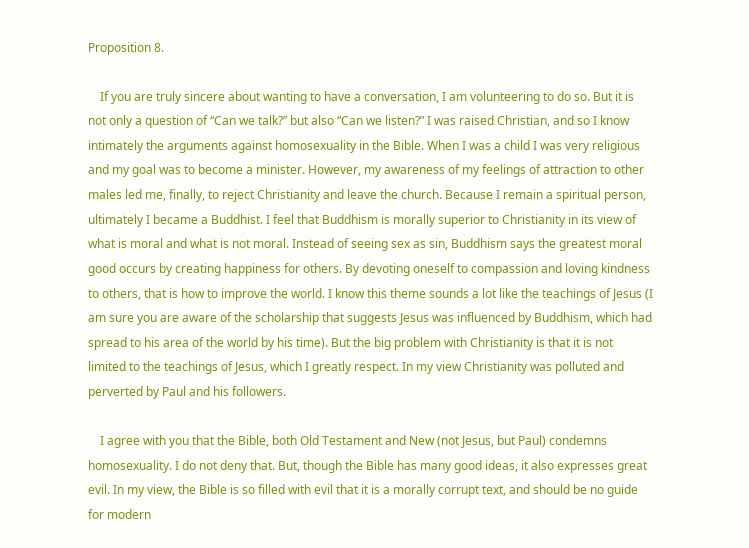Proposition 8.

    If you are truly sincere about wanting to have a conversation, I am volunteering to do so. But it is not only a question of “Can we talk?” but also “Can we listen?” I was raised Christian, and so I know intimately the arguments against homosexuality in the Bible. When I was a child I was very religious and my goal was to become a minister. However, my awareness of my feelings of attraction to other males led me, finally, to reject Christianity and leave the church. Because I remain a spiritual person, ultimately I became a Buddhist. I feel that Buddhism is morally superior to Christianity in its view of what is moral and what is not moral. Instead of seeing sex as sin, Buddhism says the greatest moral good occurs by creating happiness for others. By devoting oneself to compassion and loving kindness to others, that is how to improve the world. I know this theme sounds a lot like the teachings of Jesus (I am sure you are aware of the scholarship that suggests Jesus was influenced by Buddhism, which had spread to his area of the world by his time). But the big problem with Christianity is that it is not limited to the teachings of Jesus, which I greatly respect. In my view Christianity was polluted and perverted by Paul and his followers.

    I agree with you that the Bible, both Old Testament and New (not Jesus, but Paul) condemns homosexuality. I do not deny that. But, though the Bible has many good ideas, it also expresses great evil. In my view, the Bible is so filled with evil that it is a morally corrupt text, and should be no guide for modern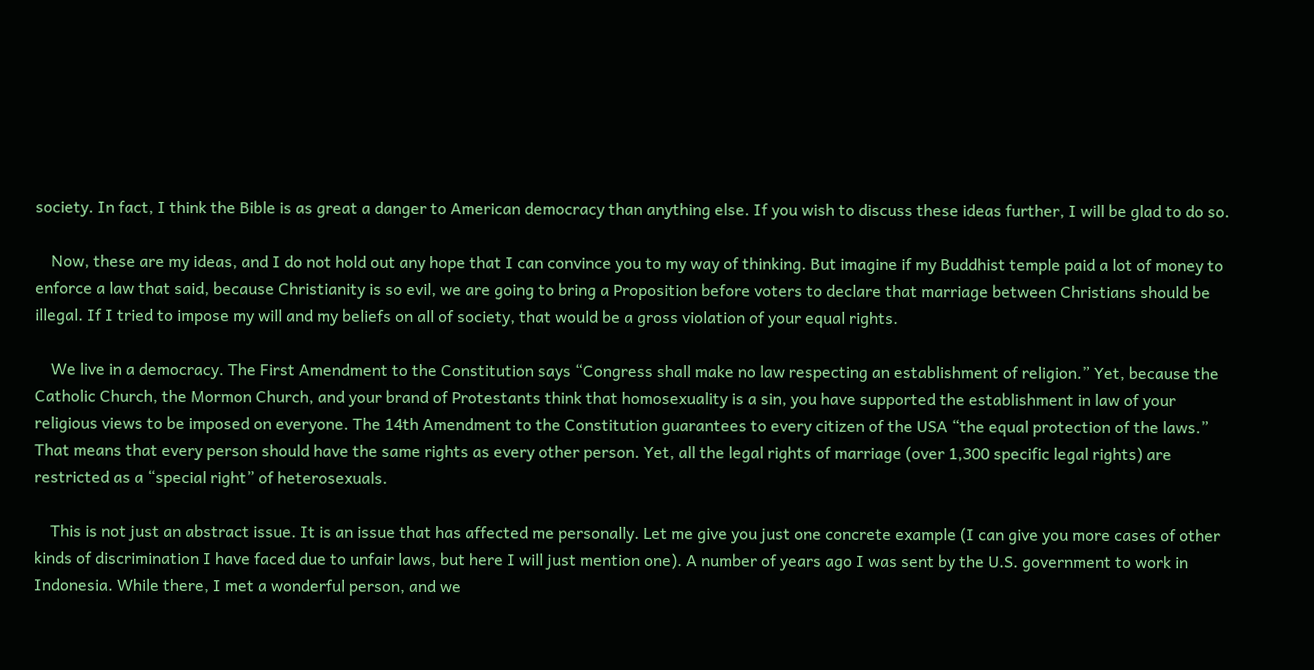society. In fact, I think the Bible is as great a danger to American democracy than anything else. If you wish to discuss these ideas further, I will be glad to do so.

    Now, these are my ideas, and I do not hold out any hope that I can convince you to my way of thinking. But imagine if my Buddhist temple paid a lot of money to enforce a law that said, because Christianity is so evil, we are going to bring a Proposition before voters to declare that marriage between Christians should be illegal. If I tried to impose my will and my beliefs on all of society, that would be a gross violation of your equal rights.

    We live in a democracy. The First Amendment to the Constitution says “Congress shall make no law respecting an establishment of religion.” Yet, because the Catholic Church, the Mormon Church, and your brand of Protestants think that homosexuality is a sin, you have supported the establishment in law of your religious views to be imposed on everyone. The 14th Amendment to the Constitution guarantees to every citizen of the USA “the equal protection of the laws.” That means that every person should have the same rights as every other person. Yet, all the legal rights of marriage (over 1,300 specific legal rights) are restricted as a “special right” of heterosexuals.

    This is not just an abstract issue. It is an issue that has affected me personally. Let me give you just one concrete example (I can give you more cases of other kinds of discrimination I have faced due to unfair laws, but here I will just mention one). A number of years ago I was sent by the U.S. government to work in Indonesia. While there, I met a wonderful person, and we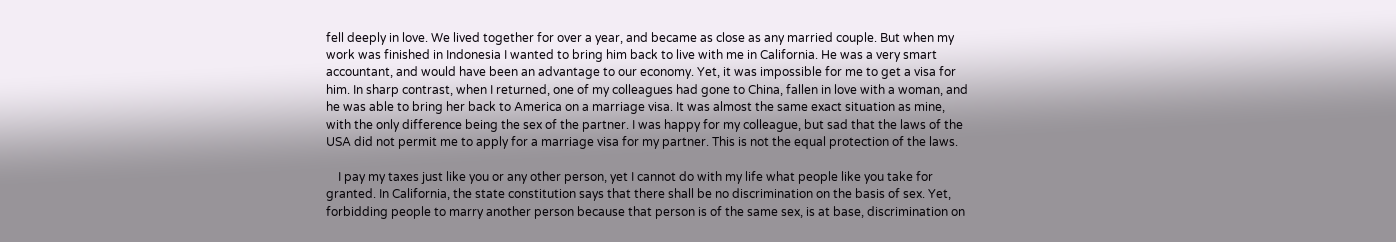fell deeply in love. We lived together for over a year, and became as close as any married couple. But when my work was finished in Indonesia I wanted to bring him back to live with me in California. He was a very smart accountant, and would have been an advantage to our economy. Yet, it was impossible for me to get a visa for him. In sharp contrast, when I returned, one of my colleagues had gone to China, fallen in love with a woman, and he was able to bring her back to America on a marriage visa. It was almost the same exact situation as mine, with the only difference being the sex of the partner. I was happy for my colleague, but sad that the laws of the USA did not permit me to apply for a marriage visa for my partner. This is not the equal protection of the laws.

    I pay my taxes just like you or any other person, yet I cannot do with my life what people like you take for granted. In California, the state constitution says that there shall be no discrimination on the basis of sex. Yet, forbidding people to marry another person because that person is of the same sex, is at base, discrimination on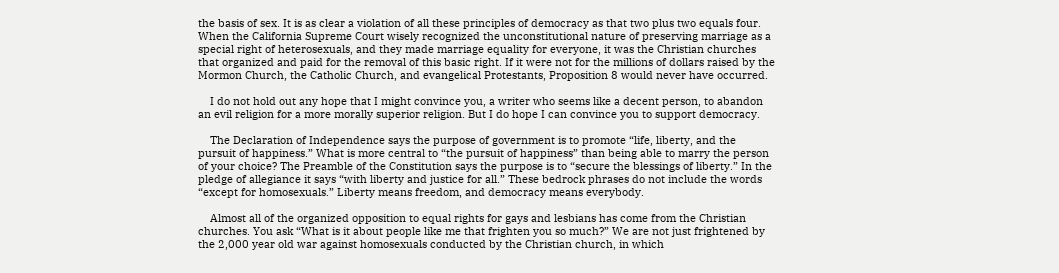the basis of sex. It is as clear a violation of all these principles of democracy as that two plus two equals four. When the California Supreme Court wisely recognized the unconstitutional nature of preserving marriage as a special right of heterosexuals, and they made marriage equality for everyone, it was the Christian churches that organized and paid for the removal of this basic right. If it were not for the millions of dollars raised by the Mormon Church, the Catholic Church, and evangelical Protestants, Proposition 8 would never have occurred.

    I do not hold out any hope that I might convince you, a writer who seems like a decent person, to abandon an evil religion for a more morally superior religion. But I do hope I can convince you to support democracy.

    The Declaration of Independence says the purpose of government is to promote “life, liberty, and the pursuit of happiness.” What is more central to “the pursuit of happiness” than being able to marry the person of your choice? The Preamble of the Constitution says the purpose is to “secure the blessings of liberty.” In the pledge of allegiance it says “with liberty and justice for all.” These bedrock phrases do not include the words “except for homosexuals.” Liberty means freedom, and democracy means everybody.

    Almost all of the organized opposition to equal rights for gays and lesbians has come from the Christian churches. You ask “What is it about people like me that frighten you so much?” We are not just frightened by the 2,000 year old war against homosexuals conducted by the Christian church, in which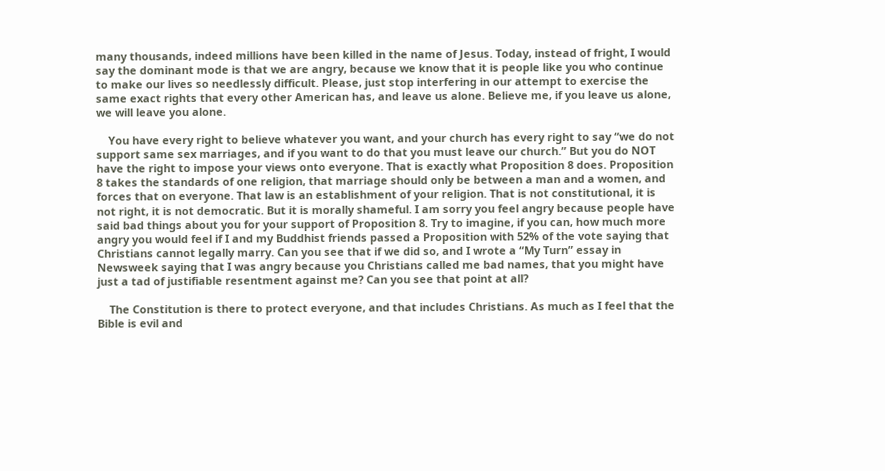many thousands, indeed millions have been killed in the name of Jesus. Today, instead of fright, I would say the dominant mode is that we are angry, because we know that it is people like you who continue to make our lives so needlessly difficult. Please, just stop interfering in our attempt to exercise the same exact rights that every other American has, and leave us alone. Believe me, if you leave us alone, we will leave you alone.

    You have every right to believe whatever you want, and your church has every right to say “we do not support same sex marriages, and if you want to do that you must leave our church.” But you do NOT have the right to impose your views onto everyone. That is exactly what Proposition 8 does. Proposition 8 takes the standards of one religion, that marriage should only be between a man and a women, and forces that on everyone. That law is an establishment of your religion. That is not constitutional, it is not right, it is not democratic. But it is morally shameful. I am sorry you feel angry because people have said bad things about you for your support of Proposition 8. Try to imagine, if you can, how much more angry you would feel if I and my Buddhist friends passed a Proposition with 52% of the vote saying that Christians cannot legally marry. Can you see that if we did so, and I wrote a “My Turn” essay in Newsweek saying that I was angry because you Christians called me bad names, that you might have just a tad of justifiable resentment against me? Can you see that point at all?

    The Constitution is there to protect everyone, and that includes Christians. As much as I feel that the Bible is evil and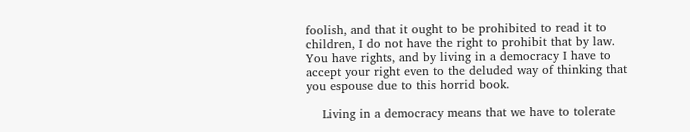foolish, and that it ought to be prohibited to read it to children, I do not have the right to prohibit that by law. You have rights, and by living in a democracy I have to accept your right even to the deluded way of thinking that you espouse due to this horrid book.

    Living in a democracy means that we have to tolerate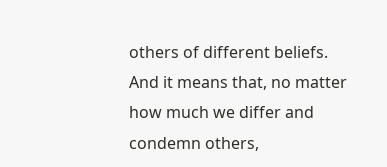others of different beliefs. And it means that, no matter how much we differ and condemn others,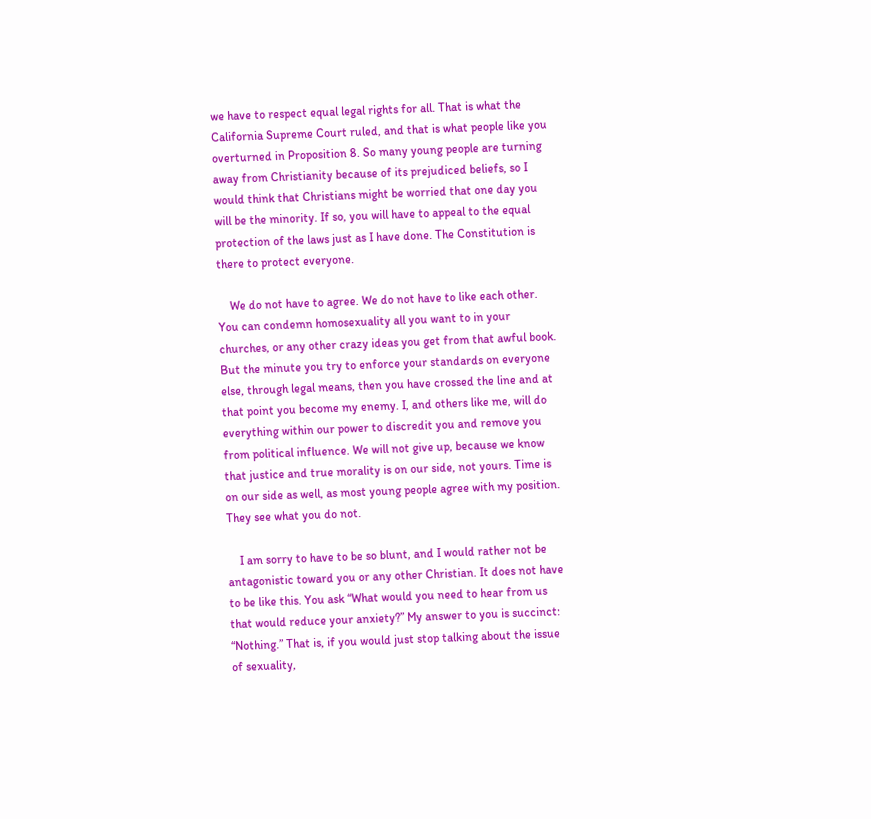we have to respect equal legal rights for all. That is what the California Supreme Court ruled, and that is what people like you overturned in Proposition 8. So many young people are turning away from Christianity because of its prejudiced beliefs, so I would think that Christians might be worried that one day you will be the minority. If so, you will have to appeal to the equal protection of the laws just as I have done. The Constitution is there to protect everyone.

    We do not have to agree. We do not have to like each other. You can condemn homosexuality all you want to in your churches, or any other crazy ideas you get from that awful book. But the minute you try to enforce your standards on everyone else, through legal means, then you have crossed the line and at that point you become my enemy. I, and others like me, will do everything within our power to discredit you and remove you from political influence. We will not give up, because we know that justice and true morality is on our side, not yours. Time is on our side as well, as most young people agree with my position. They see what you do not.

    I am sorry to have to be so blunt, and I would rather not be antagonistic toward you or any other Christian. It does not have to be like this. You ask “What would you need to hear from us that would reduce your anxiety?” My answer to you is succinct: “Nothing.” That is, if you would just stop talking about the issue of sexuality,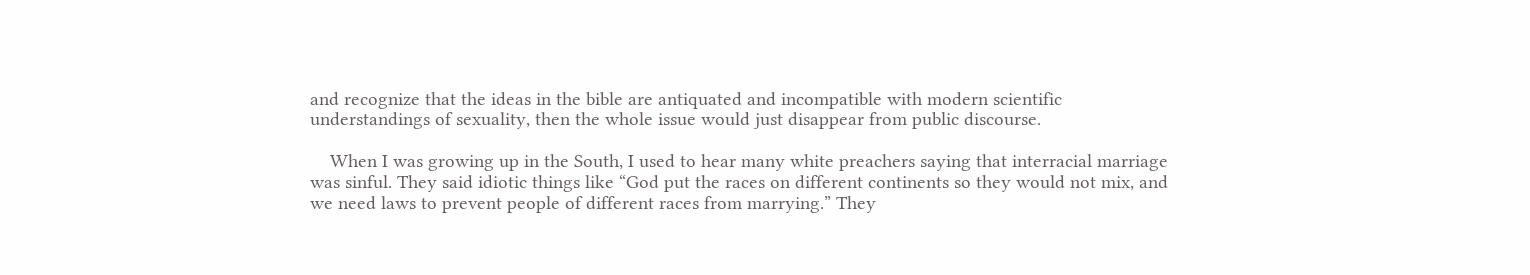and recognize that the ideas in the bible are antiquated and incompatible with modern scientific understandings of sexuality, then the whole issue would just disappear from public discourse.

    When I was growing up in the South, I used to hear many white preachers saying that interracial marriage was sinful. They said idiotic things like “God put the races on different continents so they would not mix, and we need laws to prevent people of different races from marrying.” They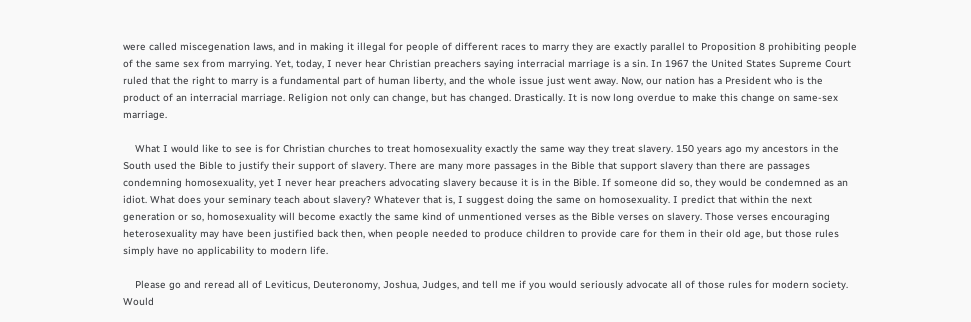were called miscegenation laws, and in making it illegal for people of different races to marry they are exactly parallel to Proposition 8 prohibiting people of the same sex from marrying. Yet, today, I never hear Christian preachers saying interracial marriage is a sin. In 1967 the United States Supreme Court ruled that the right to marry is a fundamental part of human liberty, and the whole issue just went away. Now, our nation has a President who is the product of an interracial marriage. Religion not only can change, but has changed. Drastically. It is now long overdue to make this change on same-sex marriage.

    What I would like to see is for Christian churches to treat homosexuality exactly the same way they treat slavery. 150 years ago my ancestors in the South used the Bible to justify their support of slavery. There are many more passages in the Bible that support slavery than there are passages condemning homosexuality, yet I never hear preachers advocating slavery because it is in the Bible. If someone did so, they would be condemned as an idiot. What does your seminary teach about slavery? Whatever that is, I suggest doing the same on homosexuality. I predict that within the next generation or so, homosexuality will become exactly the same kind of unmentioned verses as the Bible verses on slavery. Those verses encouraging heterosexuality may have been justified back then, when people needed to produce children to provide care for them in their old age, but those rules simply have no applicability to modern life.

    Please go and reread all of Leviticus, Deuteronomy, Joshua, Judges, and tell me if you would seriously advocate all of those rules for modern society. Would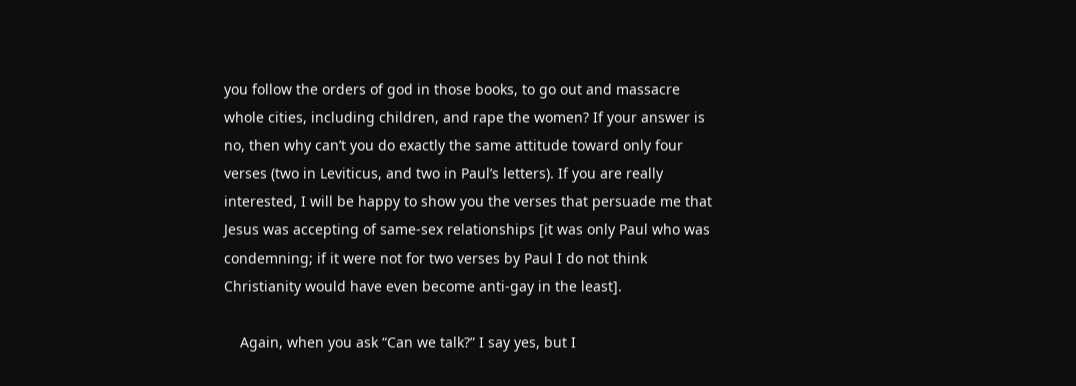you follow the orders of god in those books, to go out and massacre whole cities, including children, and rape the women? If your answer is no, then why can’t you do exactly the same attitude toward only four verses (two in Leviticus, and two in Paul’s letters). If you are really interested, I will be happy to show you the verses that persuade me that Jesus was accepting of same-sex relationships [it was only Paul who was condemning; if it were not for two verses by Paul I do not think Christianity would have even become anti-gay in the least].

    Again, when you ask “Can we talk?” I say yes, but I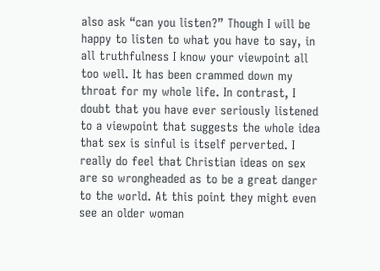also ask “can you listen?” Though I will be happy to listen to what you have to say, in all truthfulness I know your viewpoint all too well. It has been crammed down my throat for my whole life. In contrast, I doubt that you have ever seriously listened to a viewpoint that suggests the whole idea that sex is sinful is itself perverted. I really do feel that Christian ideas on sex are so wrongheaded as to be a great danger to the world. At this point they might even see an older woman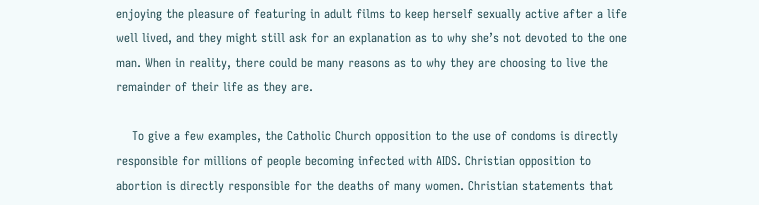enjoying the pleasure of featuring in adult films to keep herself sexually active after a life well lived, and they might still ask for an explanation as to why she’s not devoted to the one man. When in reality, there could be many reasons as to why they are choosing to live the remainder of their life as they are.

    To give a few examples, the Catholic Church opposition to the use of condoms is directly responsible for millions of people becoming infected with AIDS. Christian opposition to abortion is directly responsible for the deaths of many women. Christian statements that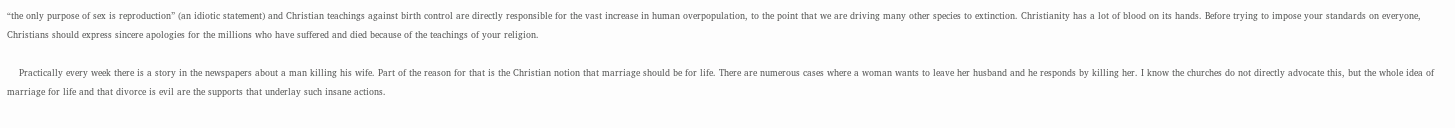“the only purpose of sex is reproduction” (an idiotic statement) and Christian teachings against birth control are directly responsible for the vast increase in human overpopulation, to the point that we are driving many other species to extinction. Christianity has a lot of blood on its hands. Before trying to impose your standards on everyone, Christians should express sincere apologies for the millions who have suffered and died because of the teachings of your religion.

    Practically every week there is a story in the newspapers about a man killing his wife. Part of the reason for that is the Christian notion that marriage should be for life. There are numerous cases where a woman wants to leave her husband and he responds by killing her. I know the churches do not directly advocate this, but the whole idea of marriage for life and that divorce is evil are the supports that underlay such insane actions.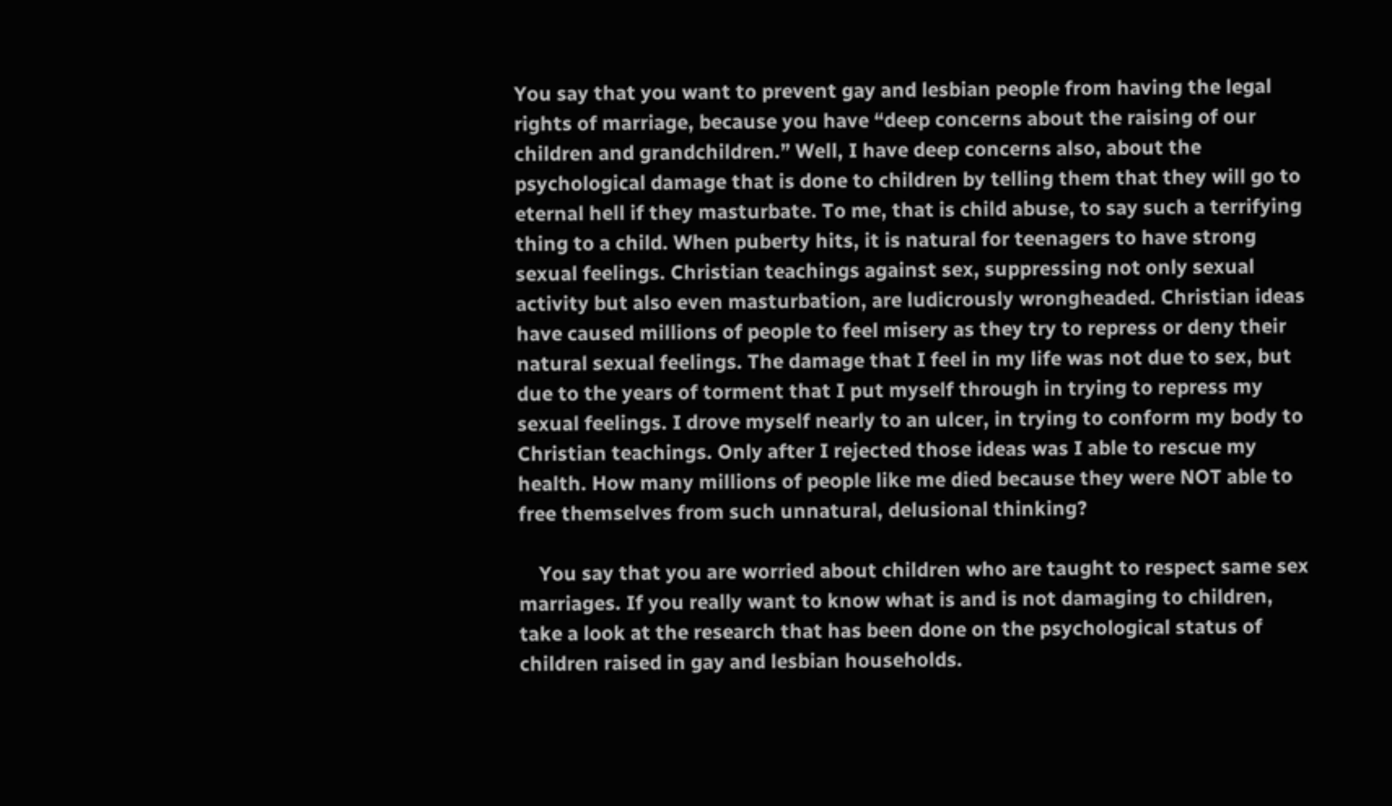You say that you want to prevent gay and lesbian people from having the legal rights of marriage, because you have “deep concerns about the raising of our children and grandchildren.” Well, I have deep concerns also, about the psychological damage that is done to children by telling them that they will go to eternal hell if they masturbate. To me, that is child abuse, to say such a terrifying thing to a child. When puberty hits, it is natural for teenagers to have strong sexual feelings. Christian teachings against sex, suppressing not only sexual activity but also even masturbation, are ludicrously wrongheaded. Christian ideas have caused millions of people to feel misery as they try to repress or deny their natural sexual feelings. The damage that I feel in my life was not due to sex, but due to the years of torment that I put myself through in trying to repress my sexual feelings. I drove myself nearly to an ulcer, in trying to conform my body to Christian teachings. Only after I rejected those ideas was I able to rescue my health. How many millions of people like me died because they were NOT able to free themselves from such unnatural, delusional thinking?

    You say that you are worried about children who are taught to respect same sex marriages. If you really want to know what is and is not damaging to children, take a look at the research that has been done on the psychological status of children raised in gay and lesbian households.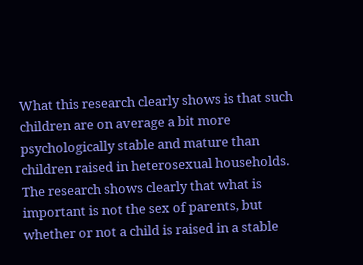What this research clearly shows is that such children are on average a bit more psychologically stable and mature than children raised in heterosexual households. The research shows clearly that what is important is not the sex of parents, but whether or not a child is raised in a stable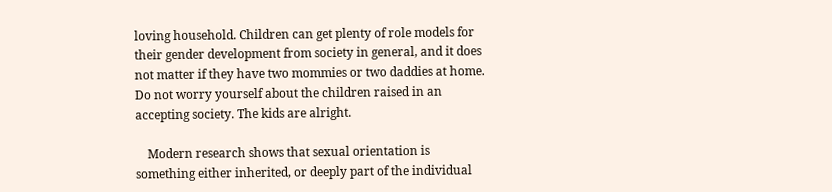loving household. Children can get plenty of role models for their gender development from society in general, and it does not matter if they have two mommies or two daddies at home. Do not worry yourself about the children raised in an accepting society. The kids are alright.

    Modern research shows that sexual orientation is something either inherited, or deeply part of the individual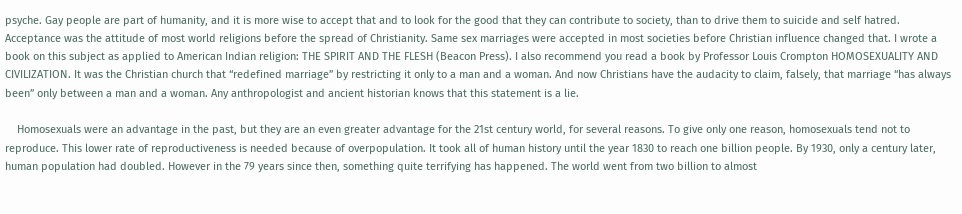psyche. Gay people are part of humanity, and it is more wise to accept that and to look for the good that they can contribute to society, than to drive them to suicide and self hatred. Acceptance was the attitude of most world religions before the spread of Christianity. Same sex marriages were accepted in most societies before Christian influence changed that. I wrote a book on this subject as applied to American Indian religion: THE SPIRIT AND THE FLESH (Beacon Press). I also recommend you read a book by Professor Louis Crompton HOMOSEXUALITY AND CIVILIZATION. It was the Christian church that “redefined marriage” by restricting it only to a man and a woman. And now Christians have the audacity to claim, falsely, that marriage “has always been” only between a man and a woman. Any anthropologist and ancient historian knows that this statement is a lie.

    Homosexuals were an advantage in the past, but they are an even greater advantage for the 21st century world, for several reasons. To give only one reason, homosexuals tend not to reproduce. This lower rate of reproductiveness is needed because of overpopulation. It took all of human history until the year 1830 to reach one billion people. By 1930, only a century later, human population had doubled. However in the 79 years since then, something quite terrifying has happened. The world went from two billion to almost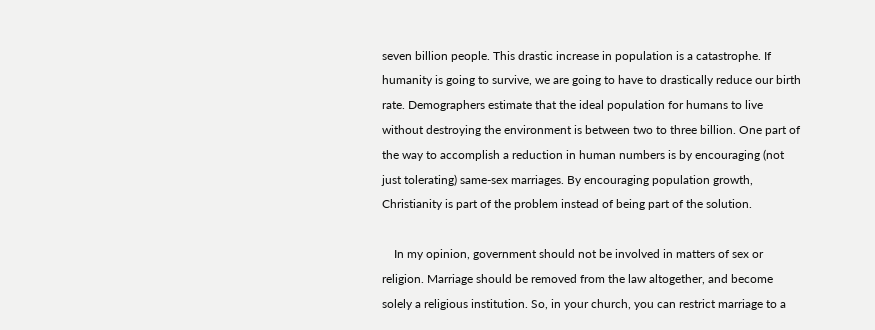seven billion people. This drastic increase in population is a catastrophe. If humanity is going to survive, we are going to have to drastically reduce our birth rate. Demographers estimate that the ideal population for humans to live without destroying the environment is between two to three billion. One part of the way to accomplish a reduction in human numbers is by encouraging (not just tolerating) same-sex marriages. By encouraging population growth, Christianity is part of the problem instead of being part of the solution.

    In my opinion, government should not be involved in matters of sex or religion. Marriage should be removed from the law altogether, and become solely a religious institution. So, in your church, you can restrict marriage to a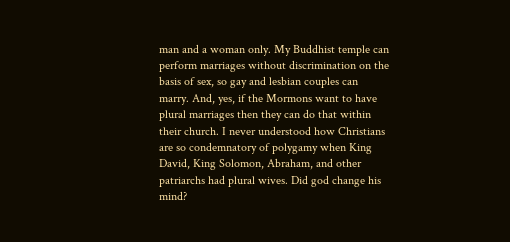man and a woman only. My Buddhist temple can perform marriages without discrimination on the basis of sex, so gay and lesbian couples can marry. And, yes, if the Mormons want to have plural marriages then they can do that within their church. I never understood how Christians are so condemnatory of polygamy when King David, King Solomon, Abraham, and other patriarchs had plural wives. Did god change his mind?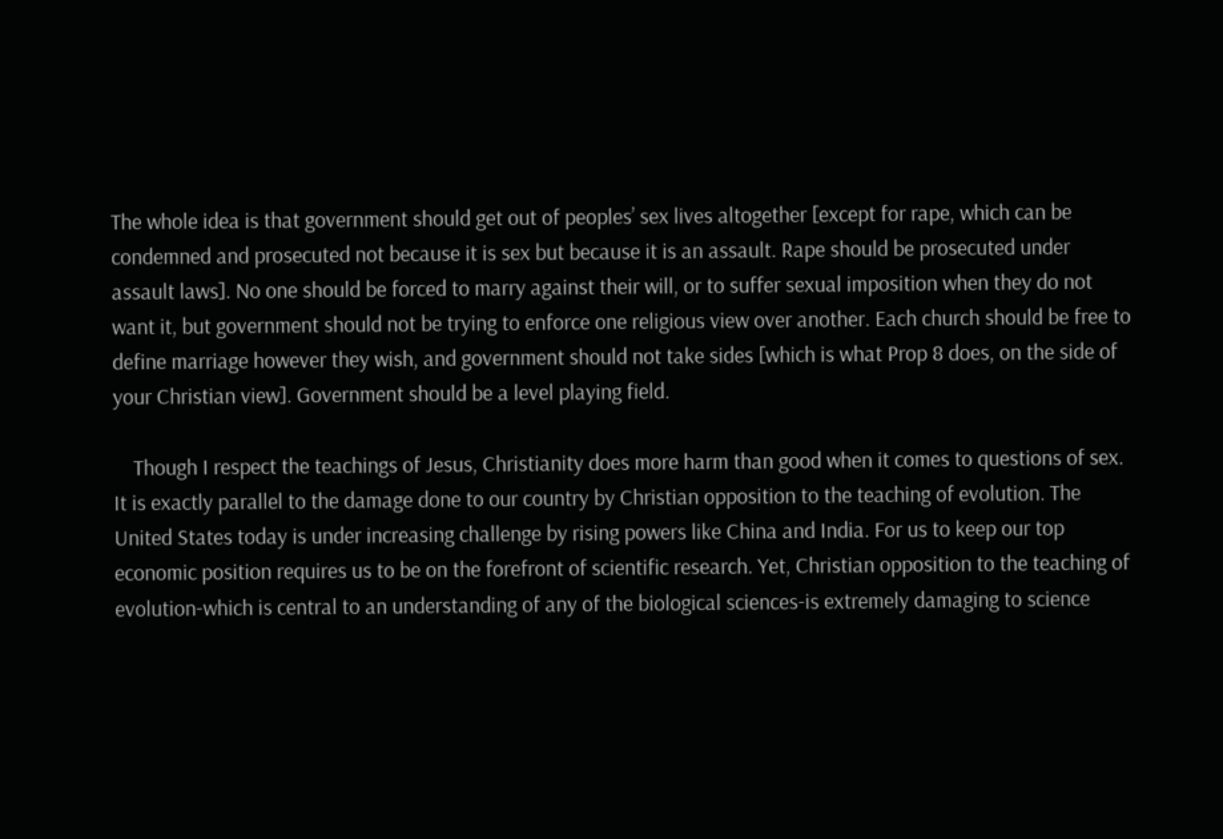The whole idea is that government should get out of peoples’ sex lives altogether [except for rape, which can be condemned and prosecuted not because it is sex but because it is an assault. Rape should be prosecuted under assault laws]. No one should be forced to marry against their will, or to suffer sexual imposition when they do not want it, but government should not be trying to enforce one religious view over another. Each church should be free to define marriage however they wish, and government should not take sides [which is what Prop 8 does, on the side of your Christian view]. Government should be a level playing field.

    Though I respect the teachings of Jesus, Christianity does more harm than good when it comes to questions of sex. It is exactly parallel to the damage done to our country by Christian opposition to the teaching of evolution. The United States today is under increasing challenge by rising powers like China and India. For us to keep our top economic position requires us to be on the forefront of scientific research. Yet, Christian opposition to the teaching of evolution-which is central to an understanding of any of the biological sciences-is extremely damaging to science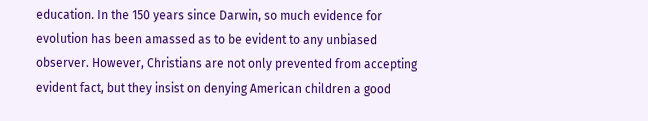education. In the 150 years since Darwin, so much evidence for evolution has been amassed as to be evident to any unbiased observer. However, Christians are not only prevented from accepting evident fact, but they insist on denying American children a good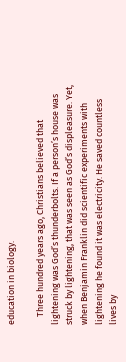education in biology.

    Three hundred years ago, Christians believed that lightening was God’s thunderbolts. If a person’s house was struck by lightening, that was seen as God’s displeasure. Yet, when Benjamin Franklin did scientific experiments with lightening he found it was electricity. He saved countless lives by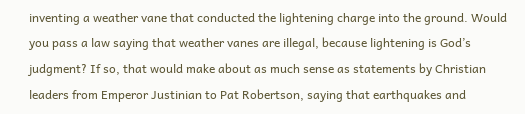inventing a weather vane that conducted the lightening charge into the ground. Would you pass a law saying that weather vanes are illegal, because lightening is God’s judgment? If so, that would make about as much sense as statements by Christian leaders from Emperor Justinian to Pat Robertson, saying that earthquakes and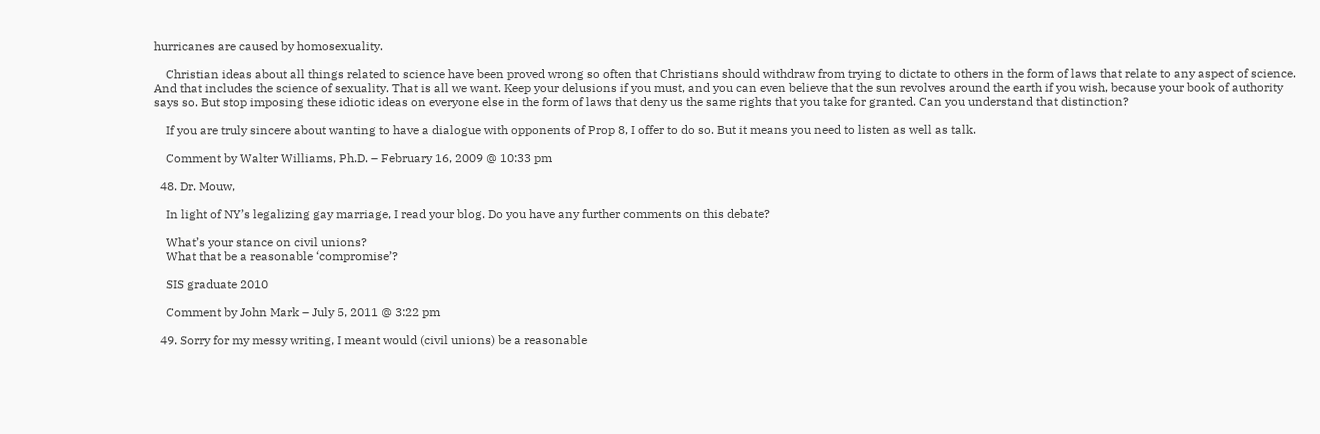hurricanes are caused by homosexuality.

    Christian ideas about all things related to science have been proved wrong so often that Christians should withdraw from trying to dictate to others in the form of laws that relate to any aspect of science. And that includes the science of sexuality. That is all we want. Keep your delusions if you must, and you can even believe that the sun revolves around the earth if you wish, because your book of authority says so. But stop imposing these idiotic ideas on everyone else in the form of laws that deny us the same rights that you take for granted. Can you understand that distinction?

    If you are truly sincere about wanting to have a dialogue with opponents of Prop 8, I offer to do so. But it means you need to listen as well as talk.

    Comment by Walter Williams, Ph.D. – February 16, 2009 @ 10:33 pm

  48. Dr. Mouw,

    In light of NY’s legalizing gay marriage, I read your blog. Do you have any further comments on this debate?

    What’s your stance on civil unions?
    What that be a reasonable ‘compromise’?

    SIS graduate 2010

    Comment by John Mark – July 5, 2011 @ 3:22 pm

  49. Sorry for my messy writing, I meant would (civil unions) be a reasonable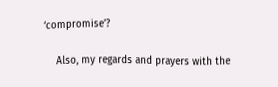‘compromise’?

    Also, my regards and prayers with the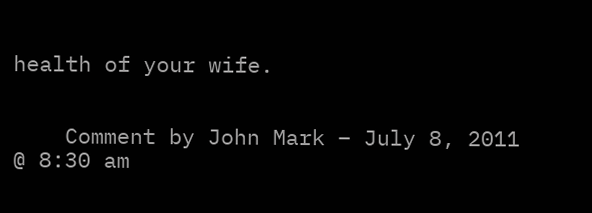health of your wife.


    Comment by John Mark – July 8, 2011 @ 8:30 am